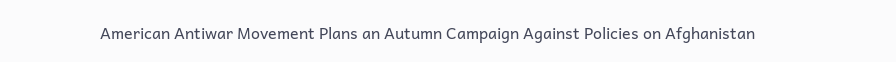American Antiwar Movement Plans an Autumn Campaign Against Policies on Afghanistan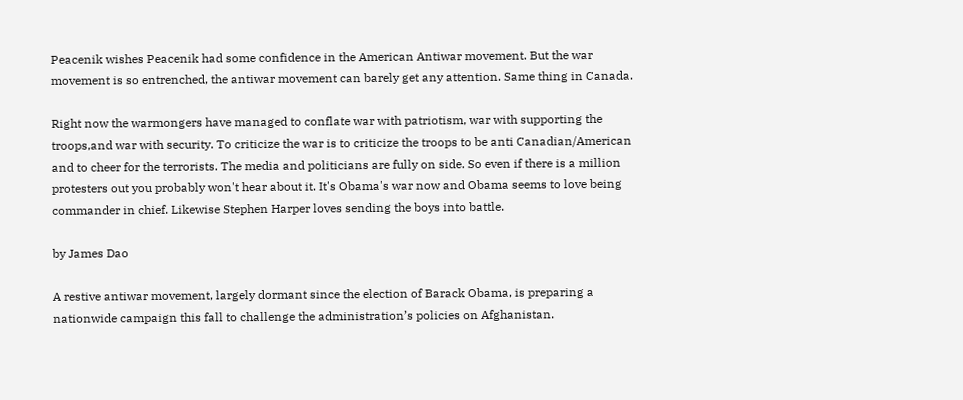Peacenik wishes Peacenik had some confidence in the American Antiwar movement. But the war movement is so entrenched, the antiwar movement can barely get any attention. Same thing in Canada.

Right now the warmongers have managed to conflate war with patriotism, war with supporting the troops,and war with security. To criticize the war is to criticize the troops to be anti Canadian/American and to cheer for the terrorists. The media and politicians are fully on side. So even if there is a million protesters out you probably won't hear about it. It's Obama's war now and Obama seems to love being commander in chief. Likewise Stephen Harper loves sending the boys into battle.

by James Dao

A restive antiwar movement, largely dormant since the election of Barack Obama, is preparing a nationwide campaign this fall to challenge the administration’s policies on Afghanistan.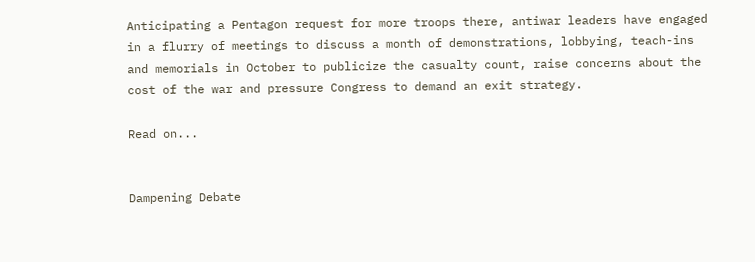Anticipating a Pentagon request for more troops there, antiwar leaders have engaged in a flurry of meetings to discuss a month of demonstrations, lobbying, teach-ins and memorials in October to publicize the casualty count, raise concerns about the cost of the war and pressure Congress to demand an exit strategy.

Read on...


Dampening Debate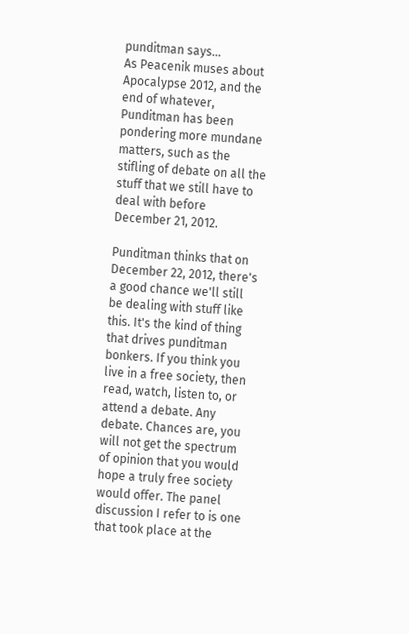punditman says...
As Peacenik muses about Apocalypse 2012, and the end of whatever, Punditman has been pondering more mundane matters, such as the stifling of debate on all the stuff that we still have to deal with before December 21, 2012.

Punditman thinks that on December 22, 2012, there's a good chance we'll still be dealing with stuff like this. It's the kind of thing that drives punditman bonkers. If you think you live in a free society, then read, watch, listen to, or attend a debate. Any debate. Chances are, you will not get the spectrum of opinion that you would hope a truly free society would offer. The panel discussion I refer to is one that took place at the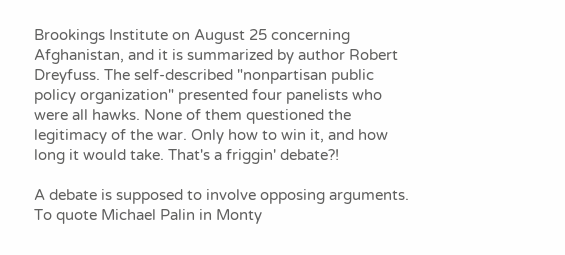Brookings Institute on August 25 concerning Afghanistan, and it is summarized by author Robert Dreyfuss. The self-described "nonpartisan public policy organization" presented four panelists who were all hawks. None of them questioned the legitimacy of the war. Only how to win it, and how long it would take. That's a friggin' debate?!

A debate is supposed to involve opposing arguments. To quote Michael Palin in Monty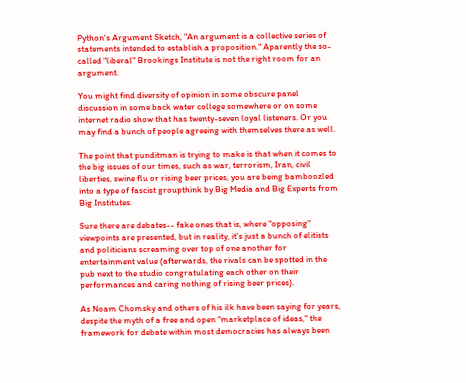Python's Argument Sketch, "An argument is a collective series of statements intended to establish a proposition." Aparently the so-called "liberal" Brookings Institute is not the right room for an argument.

You might find diversity of opinion in some obscure panel discussion in some back water college somewhere or on some internet radio show that has twenty-seven loyal listeners. Or you may find a bunch of people agreeing with themselves there as well.

The point that punditman is trying to make is that when it comes to the big issues of our times, such as war, terrorism, Iran, civil liberties, swine flu or rising beer prices, you are being bamboozled into a type of fascist groupthink by Big Media and Big Experts from Big Institutes.

Sure there are debates-- fake ones that is, where "opposing" viewpoints are presented, but in reality, it's just a bunch of elitists and politicians screaming over top of one another for entertainment value (afterwards, the rivals can be spotted in the pub next to the studio congratulating each other on their performances and caring nothing of rising beer prices).

As Noam Chomsky and others of his ilk have been saying for years, despite the myth of a free and open "marketplace of ideas," the framework for debate within most democracies has always been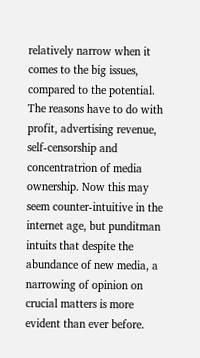relatively narrow when it comes to the big issues, compared to the potential. The reasons have to do with profit, advertising revenue, self-censorship and concentratrion of media ownership. Now this may seem counter-intuitive in the internet age, but punditman intuits that despite the abundance of new media, a narrowing of opinion on crucial matters is more evident than ever before.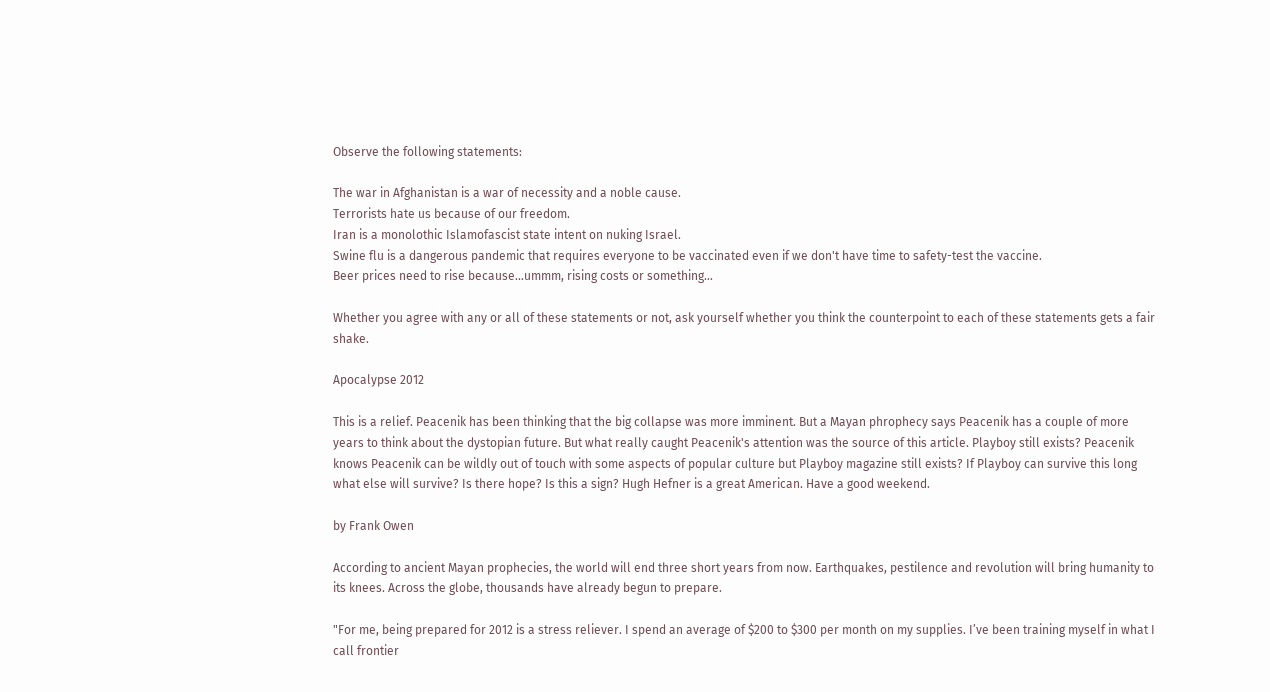Observe the following statements:

The war in Afghanistan is a war of necessity and a noble cause.
Terrorists hate us because of our freedom.
Iran is a monolothic Islamofascist state intent on nuking Israel.
Swine flu is a dangerous pandemic that requires everyone to be vaccinated even if we don't have time to safety-test the vaccine.
Beer prices need to rise because...ummm, rising costs or something...

Whether you agree with any or all of these statements or not, ask yourself whether you think the counterpoint to each of these statements gets a fair shake.

Apocalypse 2012

This is a relief. Peacenik has been thinking that the big collapse was more imminent. But a Mayan phrophecy says Peacenik has a couple of more years to think about the dystopian future. But what really caught Peacenik's attention was the source of this article. Playboy still exists? Peacenik knows Peacenik can be wildly out of touch with some aspects of popular culture but Playboy magazine still exists? If Playboy can survive this long what else will survive? Is there hope? Is this a sign? Hugh Hefner is a great American. Have a good weekend.

by Frank Owen

According to ancient Mayan prophecies, the world will end three short years from now. Earthquakes, pestilence and revolution will bring humanity to its knees. Across the globe, thousands have already begun to prepare.

"For me, being prepared for 2012 is a stress reliever. I spend an average of $200 to $300 per month on my supplies. I’ve been training myself in what I call frontier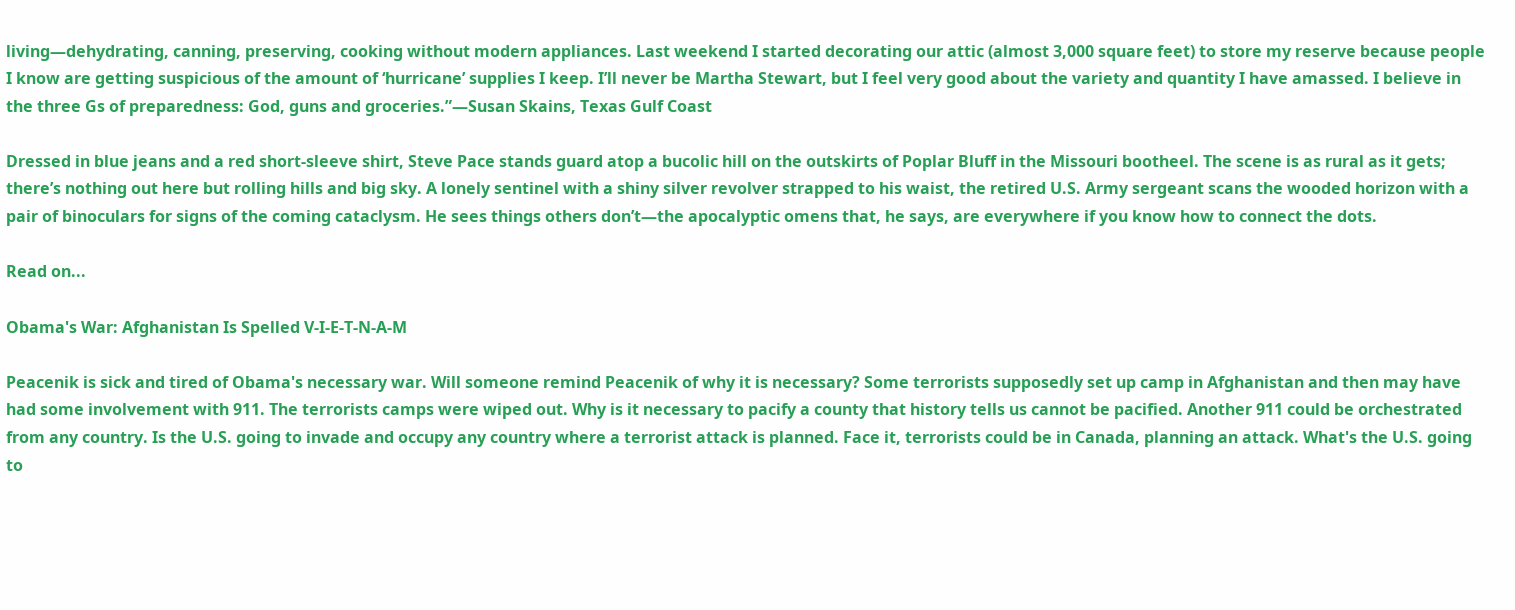living—dehydrating, canning, preserving, cooking without modern appliances. Last weekend I started decorating our attic (almost 3,000 square feet) to store my reserve because people I know are getting suspicious of the amount of ‘hurricane’ supplies I keep. I’ll never be Martha Stewart, but I feel very good about the variety and quantity I have amassed. I believe in the three Gs of preparedness: God, guns and groceries.”—Susan Skains, Texas Gulf Coast

Dressed in blue jeans and a red short-sleeve shirt, Steve Pace stands guard atop a bucolic hill on the outskirts of Poplar Bluff in the Missouri bootheel. The scene is as rural as it gets; there’s nothing out here but rolling hills and big sky. A lonely sentinel with a shiny silver revolver strapped to his waist, the retired U.S. Army sergeant scans the wooded horizon with a pair of binoculars for signs of the coming cataclysm. He sees things others don’t—the apocalyptic omens that, he says, are everywhere if you know how to connect the dots.

Read on...

Obama's War: Afghanistan Is Spelled V-I-E-T-N-A-M

Peacenik is sick and tired of Obama's necessary war. Will someone remind Peacenik of why it is necessary? Some terrorists supposedly set up camp in Afghanistan and then may have had some involvement with 911. The terrorists camps were wiped out. Why is it necessary to pacify a county that history tells us cannot be pacified. Another 911 could be orchestrated from any country. Is the U.S. going to invade and occupy any country where a terrorist attack is planned. Face it, terrorists could be in Canada, planning an attack. What's the U.S. going to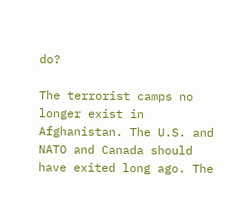do?

The terrorist camps no longer exist in Afghanistan. The U.S. and NATO and Canada should have exited long ago. The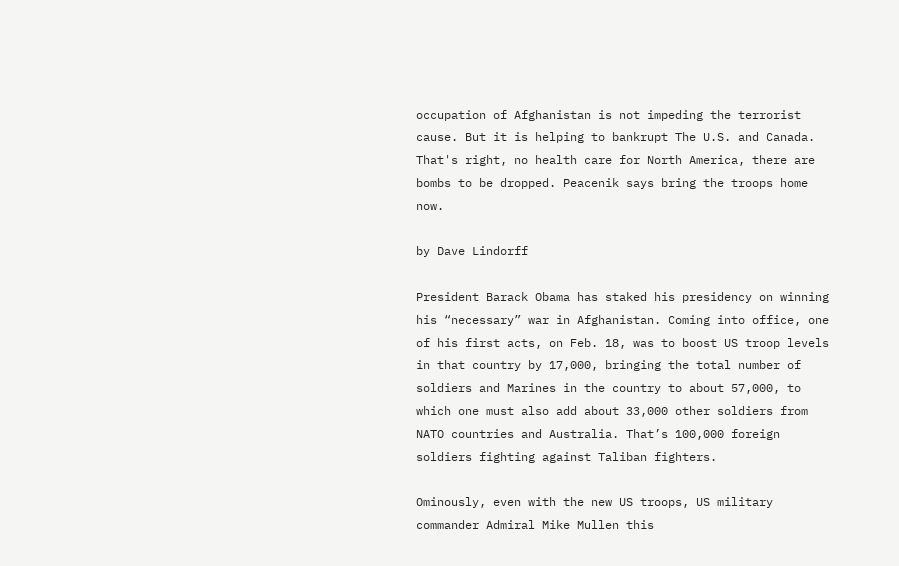occupation of Afghanistan is not impeding the terrorist cause. But it is helping to bankrupt The U.S. and Canada. That's right, no health care for North America, there are bombs to be dropped. Peacenik says bring the troops home now.

by Dave Lindorff

President Barack Obama has staked his presidency on winning his “necessary” war in Afghanistan. Coming into office, one of his first acts, on Feb. 18, was to boost US troop levels in that country by 17,000, bringing the total number of soldiers and Marines in the country to about 57,000, to which one must also add about 33,000 other soldiers from NATO countries and Australia. That’s 100,000 foreign soldiers fighting against Taliban fighters.

Ominously, even with the new US troops, US military commander Admiral Mike Mullen this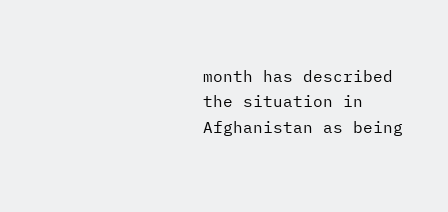month has described the situation in Afghanistan as being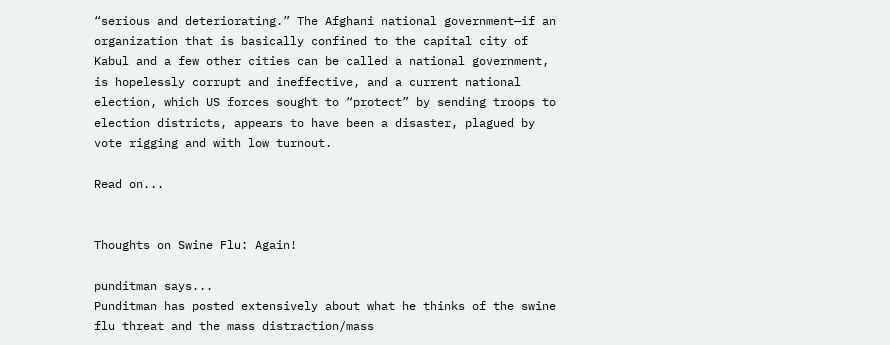“serious and deteriorating.” The Afghani national government—if an organization that is basically confined to the capital city of Kabul and a few other cities can be called a national government, is hopelessly corrupt and ineffective, and a current national election, which US forces sought to “protect” by sending troops to election districts, appears to have been a disaster, plagued by vote rigging and with low turnout.

Read on...


Thoughts on Swine Flu: Again!

punditman says...
Punditman has posted extensively about what he thinks of the swine flu threat and the mass distraction/mass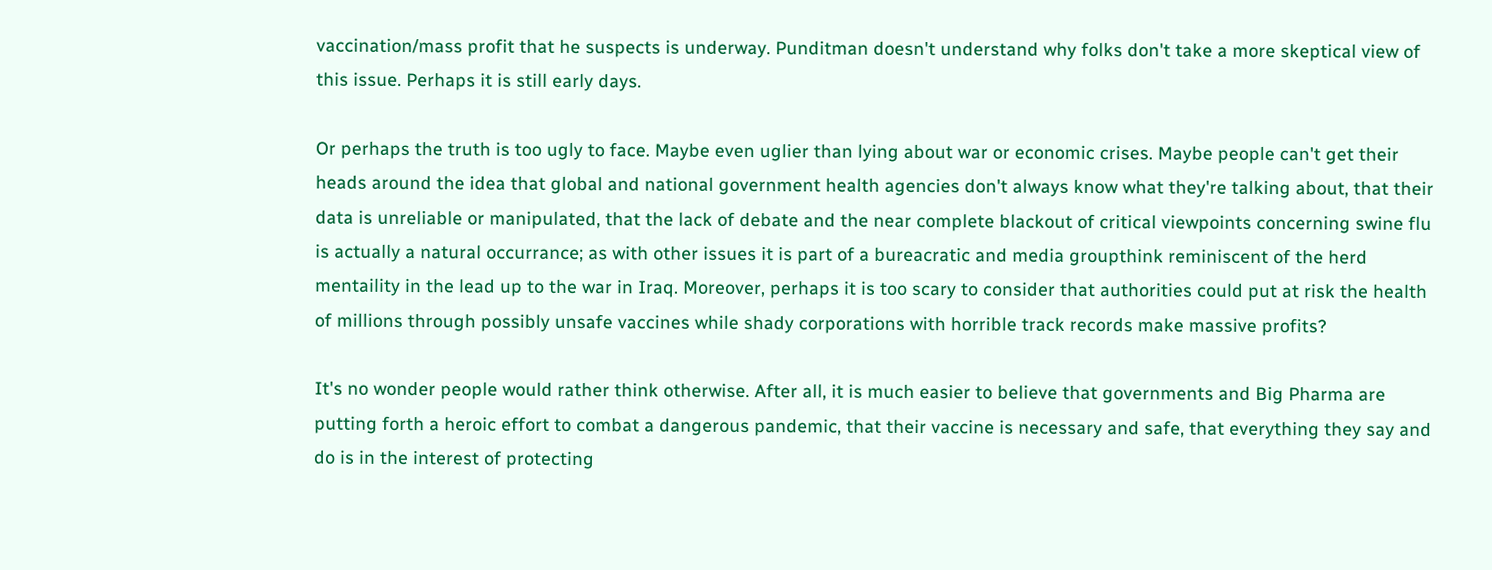vaccination/mass profit that he suspects is underway. Punditman doesn't understand why folks don't take a more skeptical view of this issue. Perhaps it is still early days.

Or perhaps the truth is too ugly to face. Maybe even uglier than lying about war or economic crises. Maybe people can't get their heads around the idea that global and national government health agencies don't always know what they're talking about, that their data is unreliable or manipulated, that the lack of debate and the near complete blackout of critical viewpoints concerning swine flu is actually a natural occurrance; as with other issues it is part of a bureacratic and media groupthink reminiscent of the herd mentaility in the lead up to the war in Iraq. Moreover, perhaps it is too scary to consider that authorities could put at risk the health of millions through possibly unsafe vaccines while shady corporations with horrible track records make massive profits?

It's no wonder people would rather think otherwise. After all, it is much easier to believe that governments and Big Pharma are putting forth a heroic effort to combat a dangerous pandemic, that their vaccine is necessary and safe, that everything they say and do is in the interest of protecting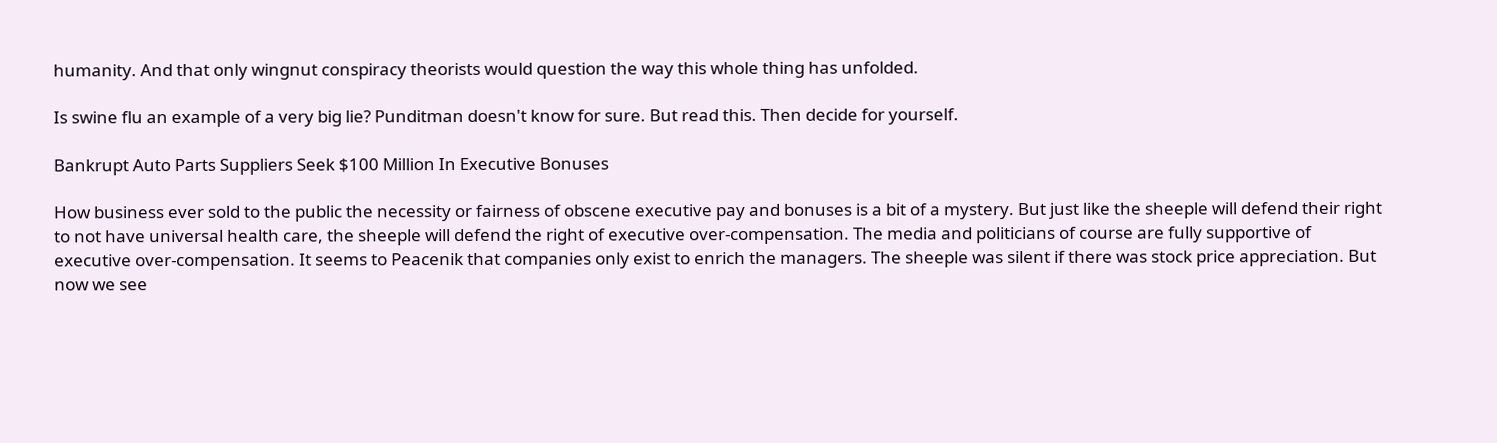humanity. And that only wingnut conspiracy theorists would question the way this whole thing has unfolded.

Is swine flu an example of a very big lie? Punditman doesn't know for sure. But read this. Then decide for yourself.

Bankrupt Auto Parts Suppliers Seek $100 Million In Executive Bonuses

How business ever sold to the public the necessity or fairness of obscene executive pay and bonuses is a bit of a mystery. But just like the sheeple will defend their right to not have universal health care, the sheeple will defend the right of executive over-compensation. The media and politicians of course are fully supportive of executive over-compensation. It seems to Peacenik that companies only exist to enrich the managers. The sheeple was silent if there was stock price appreciation. But now we see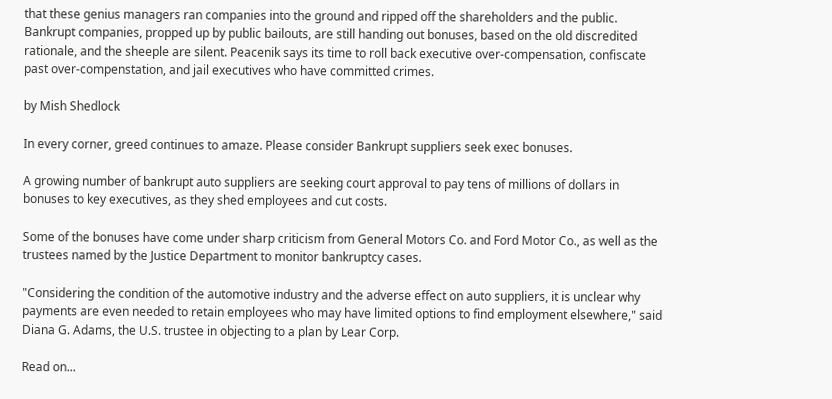that these genius managers ran companies into the ground and ripped off the shareholders and the public. Bankrupt companies, propped up by public bailouts, are still handing out bonuses, based on the old discredited rationale, and the sheeple are silent. Peacenik says its time to roll back executive over-compensation, confiscate past over-compenstation, and jail executives who have committed crimes.

by Mish Shedlock

In every corner, greed continues to amaze. Please consider Bankrupt suppliers seek exec bonuses.

A growing number of bankrupt auto suppliers are seeking court approval to pay tens of millions of dollars in bonuses to key executives, as they shed employees and cut costs.

Some of the bonuses have come under sharp criticism from General Motors Co. and Ford Motor Co., as well as the trustees named by the Justice Department to monitor bankruptcy cases.

"Considering the condition of the automotive industry and the adverse effect on auto suppliers, it is unclear why payments are even needed to retain employees who may have limited options to find employment elsewhere," said Diana G. Adams, the U.S. trustee in objecting to a plan by Lear Corp.

Read on...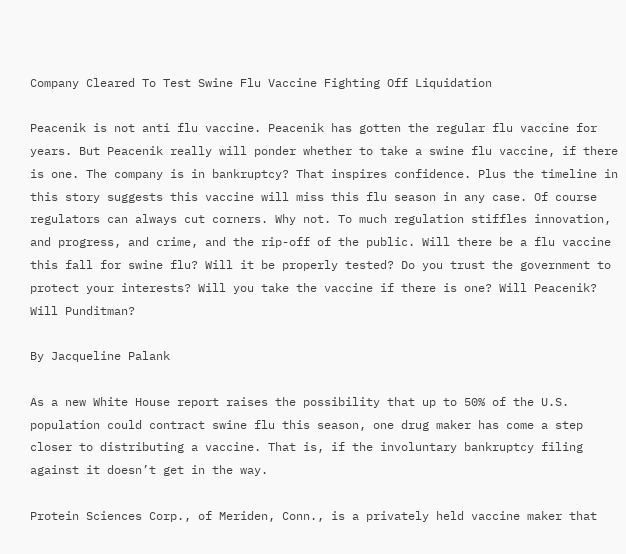Company Cleared To Test Swine Flu Vaccine Fighting Off Liquidation

Peacenik is not anti flu vaccine. Peacenik has gotten the regular flu vaccine for years. But Peacenik really will ponder whether to take a swine flu vaccine, if there is one. The company is in bankruptcy? That inspires confidence. Plus the timeline in this story suggests this vaccine will miss this flu season in any case. Of course regulators can always cut corners. Why not. To much regulation stiffles innovation, and progress, and crime, and the rip-off of the public. Will there be a flu vaccine this fall for swine flu? Will it be properly tested? Do you trust the government to protect your interests? Will you take the vaccine if there is one? Will Peacenik? Will Punditman?

By Jacqueline Palank

As a new White House report raises the possibility that up to 50% of the U.S. population could contract swine flu this season, one drug maker has come a step closer to distributing a vaccine. That is, if the involuntary bankruptcy filing against it doesn’t get in the way.

Protein Sciences Corp., of Meriden, Conn., is a privately held vaccine maker that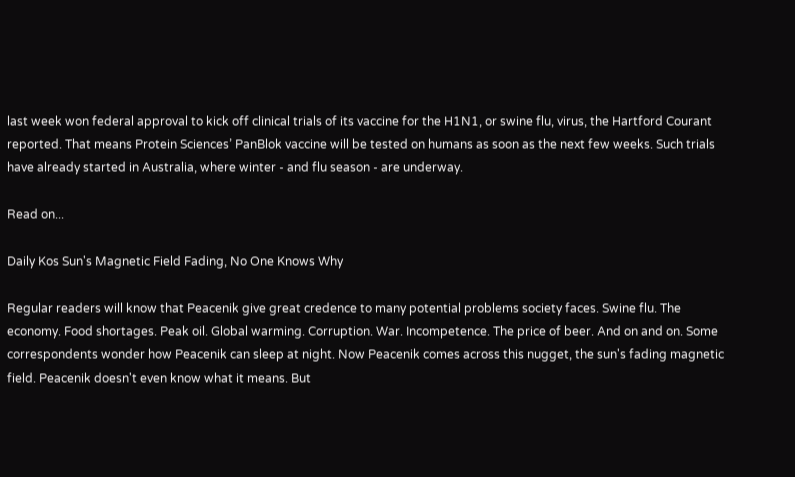last week won federal approval to kick off clinical trials of its vaccine for the H1N1, or swine flu, virus, the Hartford Courant reported. That means Protein Sciences’ PanBlok vaccine will be tested on humans as soon as the next few weeks. Such trials have already started in Australia, where winter - and flu season - are underway.

Read on...

Daily Kos Sun's Magnetic Field Fading, No One Knows Why

Regular readers will know that Peacenik give great credence to many potential problems society faces. Swine flu. The economy. Food shortages. Peak oil. Global warming. Corruption. War. Incompetence. The price of beer. And on and on. Some correspondents wonder how Peacenik can sleep at night. Now Peacenik comes across this nugget, the sun's fading magnetic field. Peacenik doesn't even know what it means. But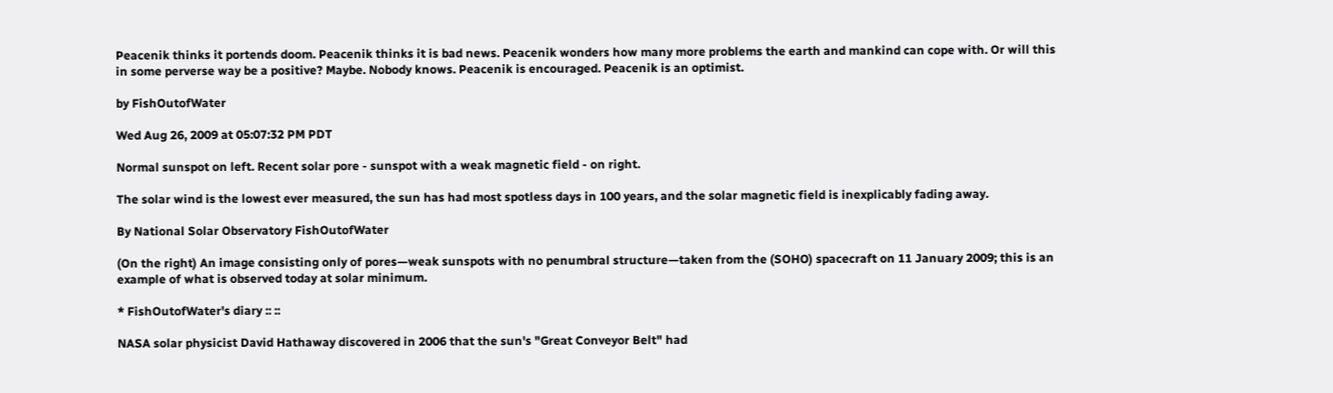Peacenik thinks it portends doom. Peacenik thinks it is bad news. Peacenik wonders how many more problems the earth and mankind can cope with. Or will this in some perverse way be a positive? Maybe. Nobody knows. Peacenik is encouraged. Peacenik is an optimist.

by FishOutofWater

Wed Aug 26, 2009 at 05:07:32 PM PDT

Normal sunspot on left. Recent solar pore - sunspot with a weak magnetic field - on right.

The solar wind is the lowest ever measured, the sun has had most spotless days in 100 years, and the solar magnetic field is inexplicably fading away.

By National Solar Observatory FishOutofWater

(On the right) An image consisting only of pores—weak sunspots with no penumbral structure—taken from the (SOHO) spacecraft on 11 January 2009; this is an example of what is observed today at solar minimum.

* FishOutofWater's diary :: ::

NASA solar physicist David Hathaway discovered in 2006 that the sun's "Great Conveyor Belt" had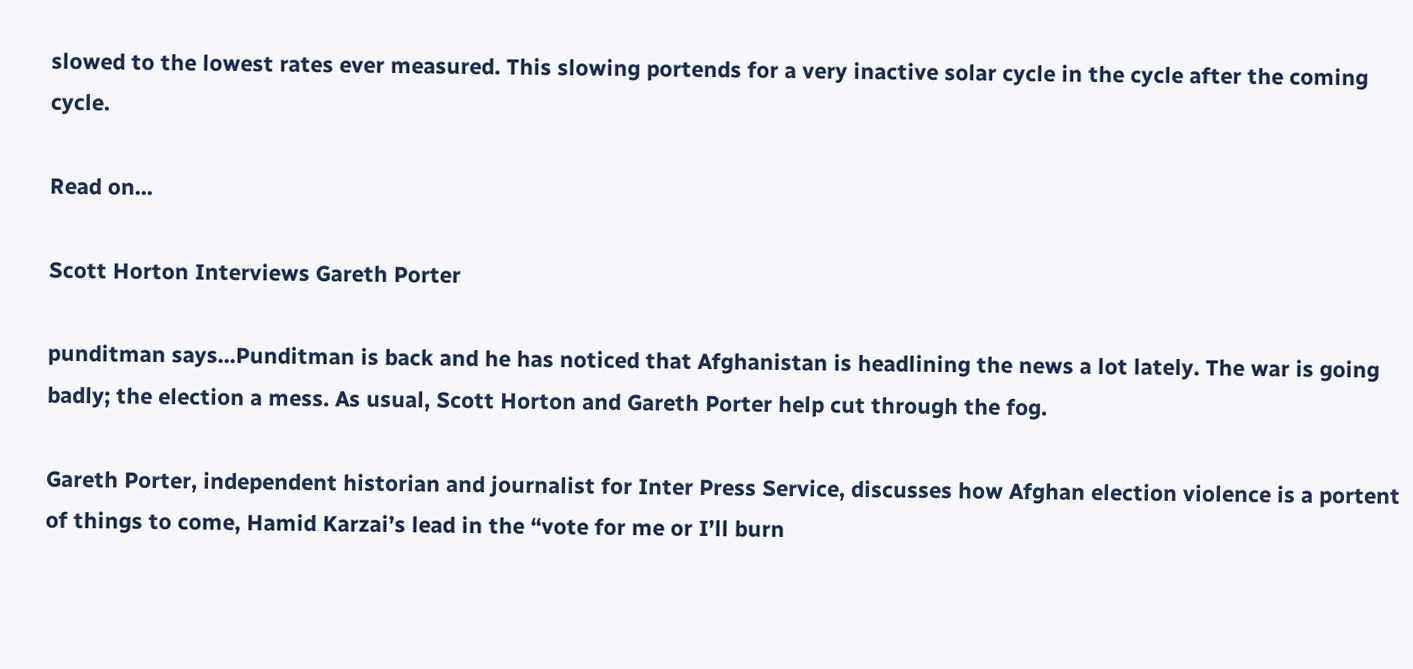slowed to the lowest rates ever measured. This slowing portends for a very inactive solar cycle in the cycle after the coming cycle.

Read on...

Scott Horton Interviews Gareth Porter

punditman says...Punditman is back and he has noticed that Afghanistan is headlining the news a lot lately. The war is going badly; the election a mess. As usual, Scott Horton and Gareth Porter help cut through the fog.

Gareth Porter, independent historian and journalist for Inter Press Service, discusses how Afghan election violence is a portent of things to come, Hamid Karzai’s lead in the “vote for me or I’ll burn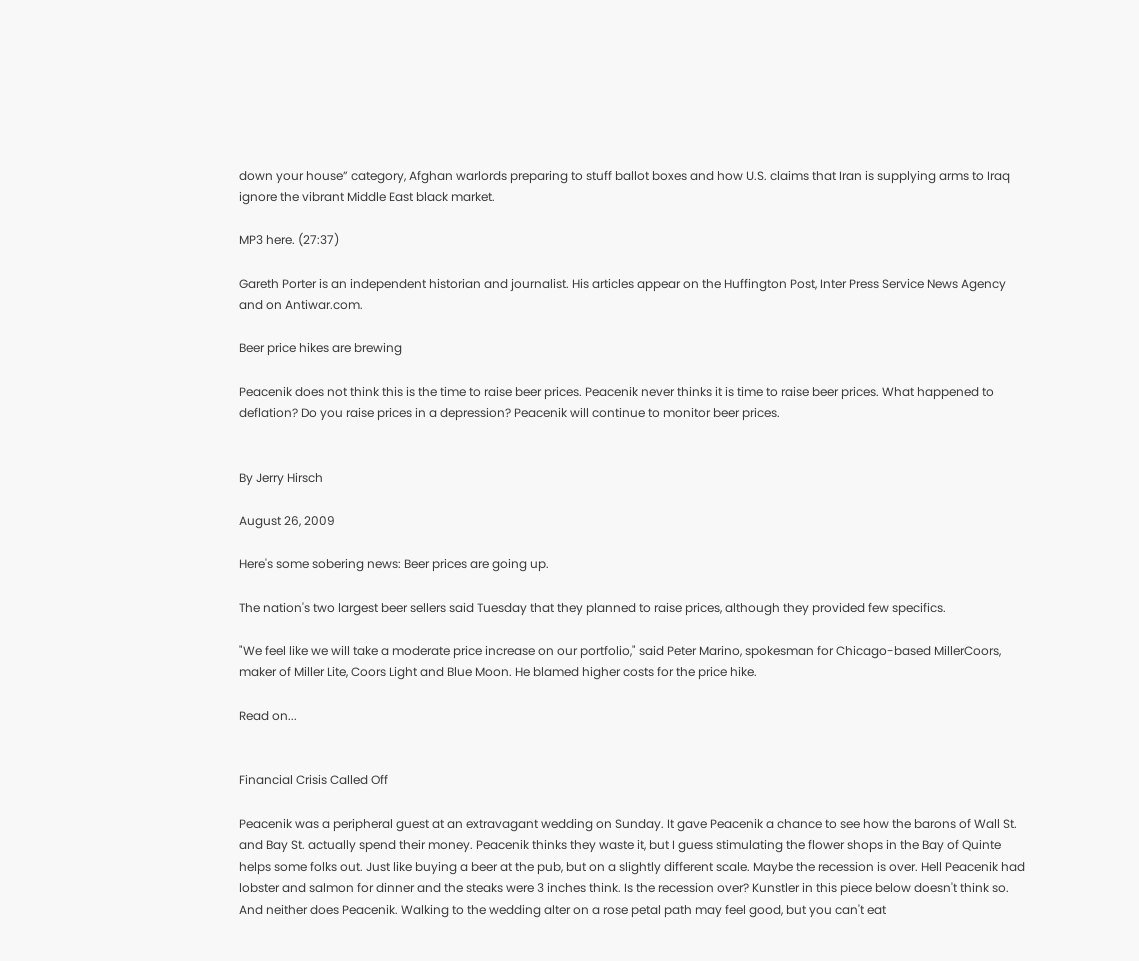down your house” category, Afghan warlords preparing to stuff ballot boxes and how U.S. claims that Iran is supplying arms to Iraq ignore the vibrant Middle East black market.

MP3 here. (27:37)

Gareth Porter is an independent historian and journalist. His articles appear on the Huffington Post, Inter Press Service News Agency and on Antiwar.com.

Beer price hikes are brewing

Peacenik does not think this is the time to raise beer prices. Peacenik never thinks it is time to raise beer prices. What happened to deflation? Do you raise prices in a depression? Peacenik will continue to monitor beer prices.


By Jerry Hirsch

August 26, 2009

Here's some sobering news: Beer prices are going up.

The nation's two largest beer sellers said Tuesday that they planned to raise prices, although they provided few specifics.

"We feel like we will take a moderate price increase on our portfolio," said Peter Marino, spokesman for Chicago-based MillerCoors, maker of Miller Lite, Coors Light and Blue Moon. He blamed higher costs for the price hike.

Read on...


Financial Crisis Called Off

Peacenik was a peripheral guest at an extravagant wedding on Sunday. It gave Peacenik a chance to see how the barons of Wall St. and Bay St. actually spend their money. Peacenik thinks they waste it, but I guess stimulating the flower shops in the Bay of Quinte helps some folks out. Just like buying a beer at the pub, but on a slightly different scale. Maybe the recession is over. Hell Peacenik had lobster and salmon for dinner and the steaks were 3 inches think. Is the recession over? Kunstler in this piece below doesn't think so. And neither does Peacenik. Walking to the wedding alter on a rose petal path may feel good, but you can't eat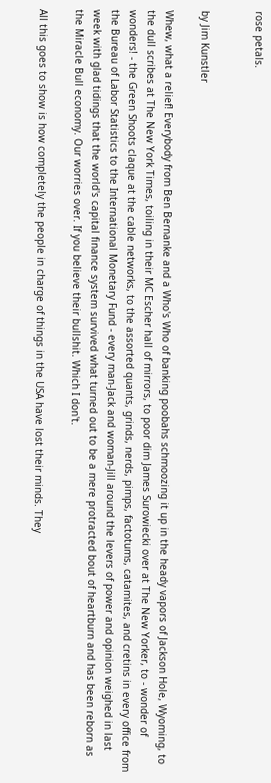rose petals.


by Jim Kunstler

Whew, what a relief! Everybody from Ben Bernanke and a Who's Who of banking poobahs schmoozing it up in the heady vapors of Jackson Hole, Wyoming, to the dull scribes at The New York Times, toiling in their MC Escher hall of mirrors, to poor dim James Surowiecki over at The New Yorker, to - wonder of wonders! - the Green Shoots claque at the cable networks, to the assorted quants, grinds, nerds, pimps, factotums, catamites, and cretins in every office from the Bureau of Labor Statistics to the International Monetary Fund - every man-Jack and woman-Jill around the levers of power and opinion weighed in last week with glad tidings that the world's capital finance system survived what turned out to be a mere protracted bout of heartburn and has been reborn as the Miracle Bull economy. Our worries over. If you believe their bullshit. Which I don't.

All this goes to show is how completely the people in charge of things in the USA have lost their minds. They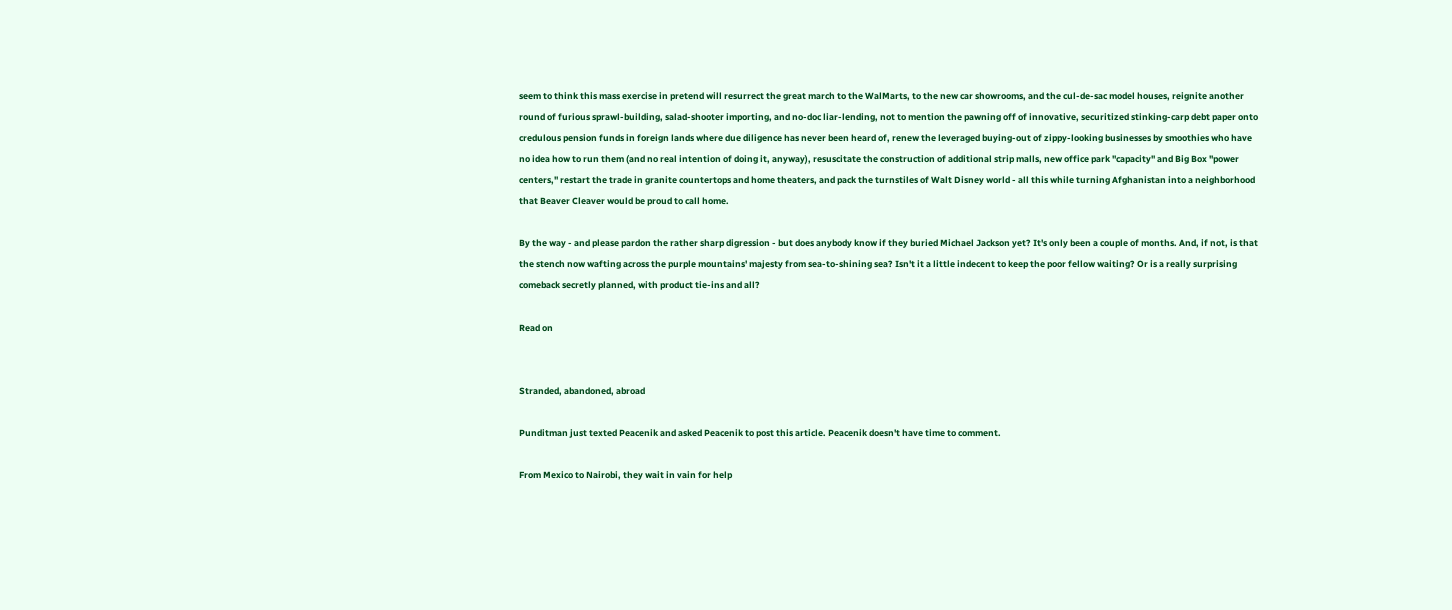seem to think this mass exercise in pretend will resurrect the great march to the WalMarts, to the new car showrooms, and the cul-de-sac model houses, reignite another round of furious sprawl-building, salad-shooter importing, and no-doc liar-lending, not to mention the pawning off of innovative, securitized stinking-carp debt paper onto credulous pension funds in foreign lands where due diligence has never been heard of, renew the leveraged buying-out of zippy-looking businesses by smoothies who have no idea how to run them (and no real intention of doing it, anyway), resuscitate the construction of additional strip malls, new office park "capacity" and Big Box "power centers," restart the trade in granite countertops and home theaters, and pack the turnstiles of Walt Disney world - all this while turning Afghanistan into a neighborhood that Beaver Cleaver would be proud to call home.

By the way - and please pardon the rather sharp digression - but does anybody know if they buried Michael Jackson yet? It's only been a couple of months. And, if not, is that the stench now wafting across the purple mountains' majesty from sea-to-shining sea? Isn't it a little indecent to keep the poor fellow waiting? Or is a really surprising comeback secretly planned, with product tie-ins and all?

Read on


Stranded, abandoned, abroad

Punditman just texted Peacenik and asked Peacenik to post this article. Peacenik doesn't have time to comment.

From Mexico to Nairobi, they wait in vain for help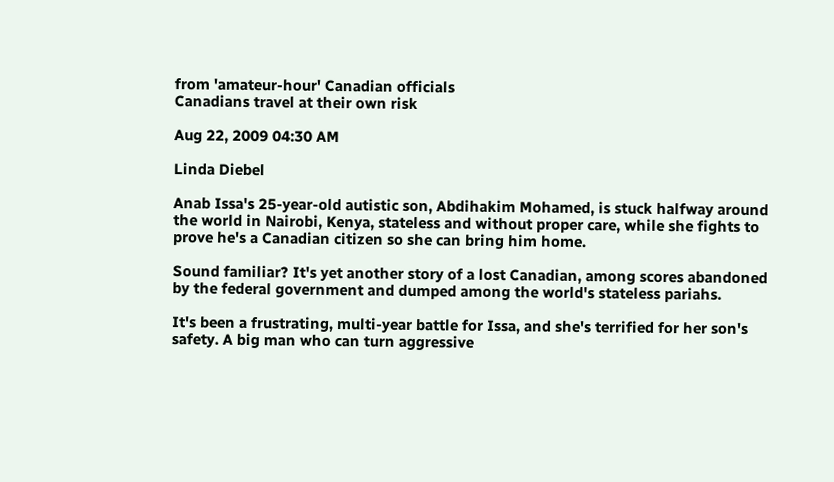from 'amateur-hour' Canadian officials
Canadians travel at their own risk

Aug 22, 2009 04:30 AM

Linda Diebel

Anab Issa's 25-year-old autistic son, Abdihakim Mohamed, is stuck halfway around the world in Nairobi, Kenya, stateless and without proper care, while she fights to prove he's a Canadian citizen so she can bring him home.

Sound familiar? It's yet another story of a lost Canadian, among scores abandoned by the federal government and dumped among the world's stateless pariahs.

It's been a frustrating, multi-year battle for Issa, and she's terrified for her son's safety. A big man who can turn aggressive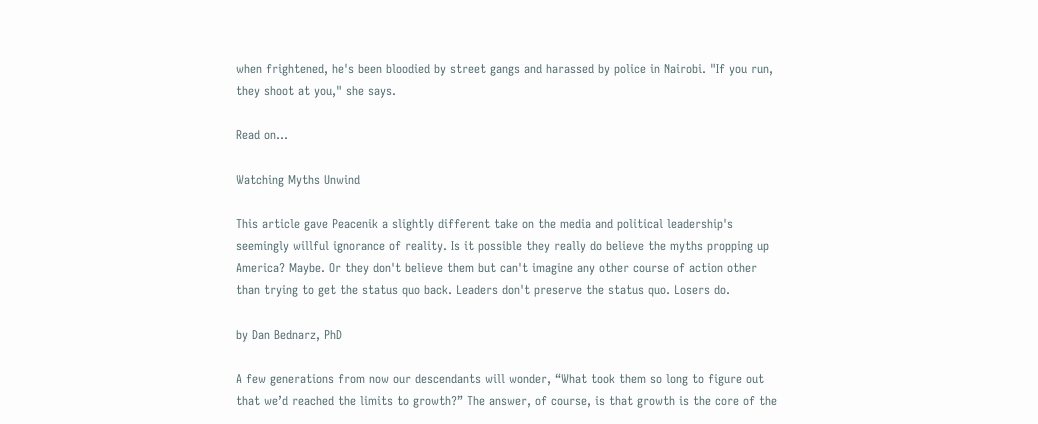when frightened, he's been bloodied by street gangs and harassed by police in Nairobi. "If you run, they shoot at you," she says.

Read on...

Watching Myths Unwind

This article gave Peacenik a slightly different take on the media and political leadership's seemingly willful ignorance of reality. Is it possible they really do believe the myths propping up America? Maybe. Or they don't believe them but can't imagine any other course of action other than trying to get the status quo back. Leaders don't preserve the status quo. Losers do.

by Dan Bednarz, PhD

A few generations from now our descendants will wonder, “What took them so long to figure out that we’d reached the limits to growth?” The answer, of course, is that growth is the core of the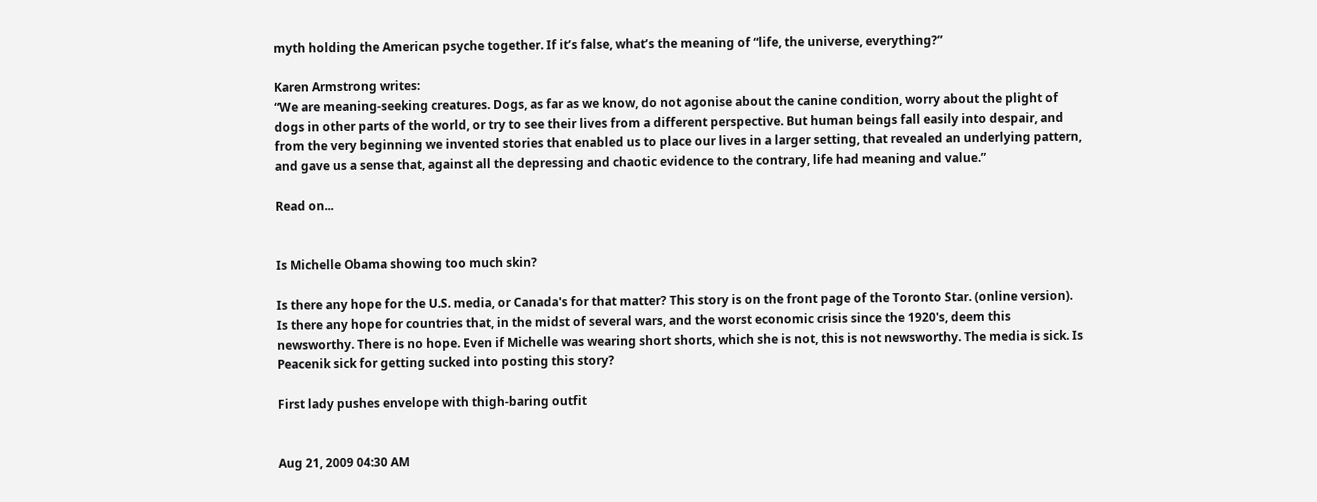myth holding the American psyche together. If it’s false, what’s the meaning of “life, the universe, everything?”

Karen Armstrong writes:
“We are meaning-seeking creatures. Dogs, as far as we know, do not agonise about the canine condition, worry about the plight of dogs in other parts of the world, or try to see their lives from a different perspective. But human beings fall easily into despair, and from the very beginning we invented stories that enabled us to place our lives in a larger setting, that revealed an underlying pattern, and gave us a sense that, against all the depressing and chaotic evidence to the contrary, life had meaning and value.”

Read on...


Is Michelle Obama showing too much skin?

Is there any hope for the U.S. media, or Canada's for that matter? This story is on the front page of the Toronto Star. (online version). Is there any hope for countries that, in the midst of several wars, and the worst economic crisis since the 1920's, deem this newsworthy. There is no hope. Even if Michelle was wearing short shorts, which she is not, this is not newsworthy. The media is sick. Is Peacenik sick for getting sucked into posting this story?

First lady pushes envelope with thigh-baring outfit


Aug 21, 2009 04:30 AM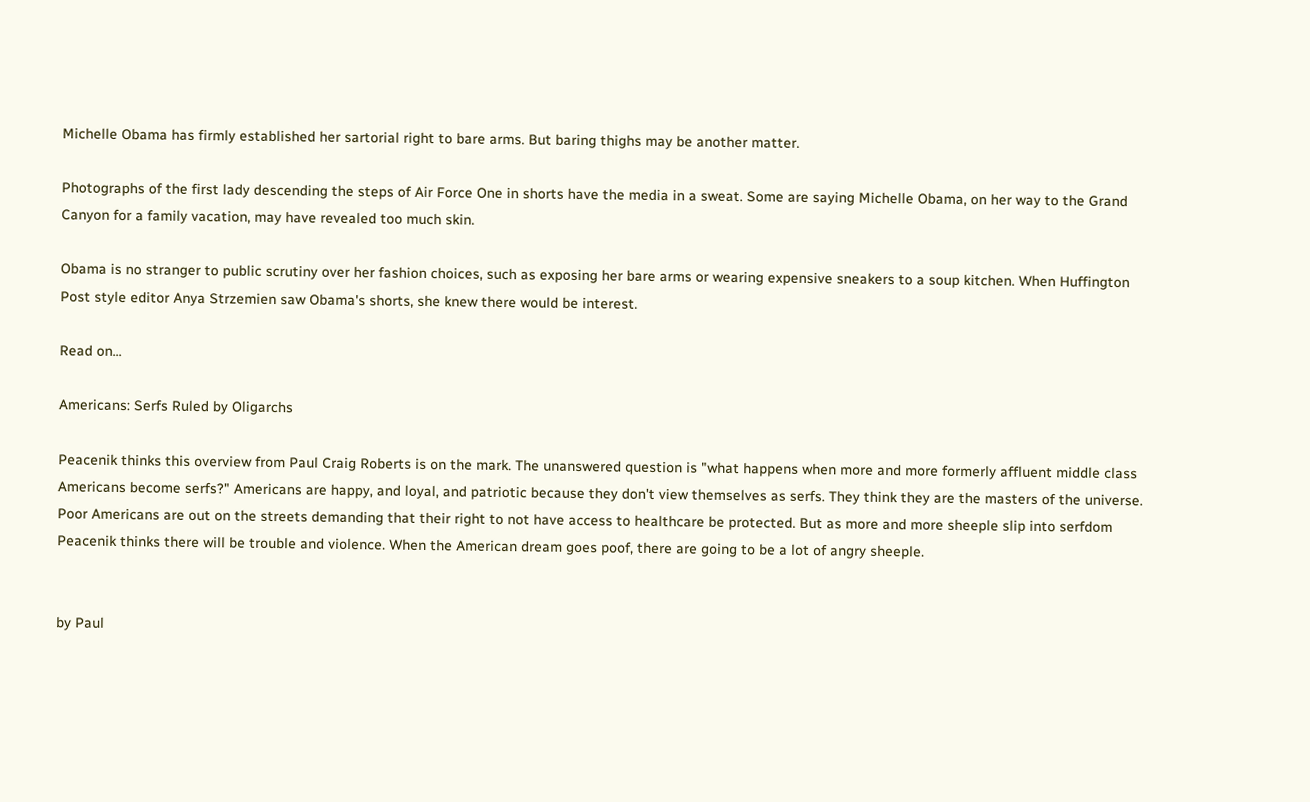Michelle Obama has firmly established her sartorial right to bare arms. But baring thighs may be another matter.

Photographs of the first lady descending the steps of Air Force One in shorts have the media in a sweat. Some are saying Michelle Obama, on her way to the Grand Canyon for a family vacation, may have revealed too much skin.

Obama is no stranger to public scrutiny over her fashion choices, such as exposing her bare arms or wearing expensive sneakers to a soup kitchen. When Huffington Post style editor Anya Strzemien saw Obama's shorts, she knew there would be interest.

Read on...

Americans: Serfs Ruled by Oligarchs

Peacenik thinks this overview from Paul Craig Roberts is on the mark. The unanswered question is "what happens when more and more formerly affluent middle class Americans become serfs?" Americans are happy, and loyal, and patriotic because they don't view themselves as serfs. They think they are the masters of the universe. Poor Americans are out on the streets demanding that their right to not have access to healthcare be protected. But as more and more sheeple slip into serfdom Peacenik thinks there will be trouble and violence. When the American dream goes poof, there are going to be a lot of angry sheeple.


by Paul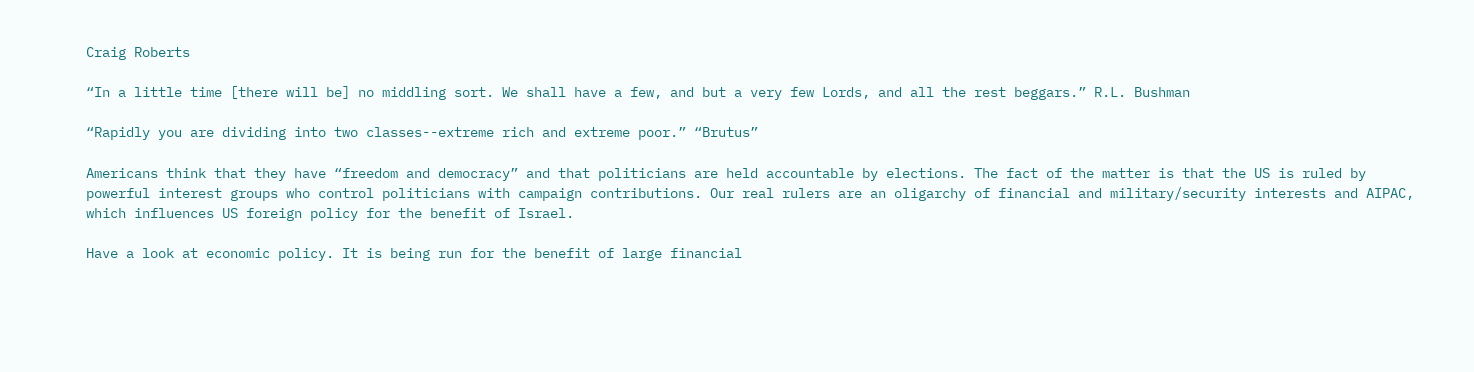Craig Roberts

“In a little time [there will be] no middling sort. We shall have a few, and but a very few Lords, and all the rest beggars.” R.L. Bushman

“Rapidly you are dividing into two classes--extreme rich and extreme poor.” “Brutus”

Americans think that they have “freedom and democracy” and that politicians are held accountable by elections. The fact of the matter is that the US is ruled by powerful interest groups who control politicians with campaign contributions. Our real rulers are an oligarchy of financial and military/security interests and AIPAC, which influences US foreign policy for the benefit of Israel.

Have a look at economic policy. It is being run for the benefit of large financial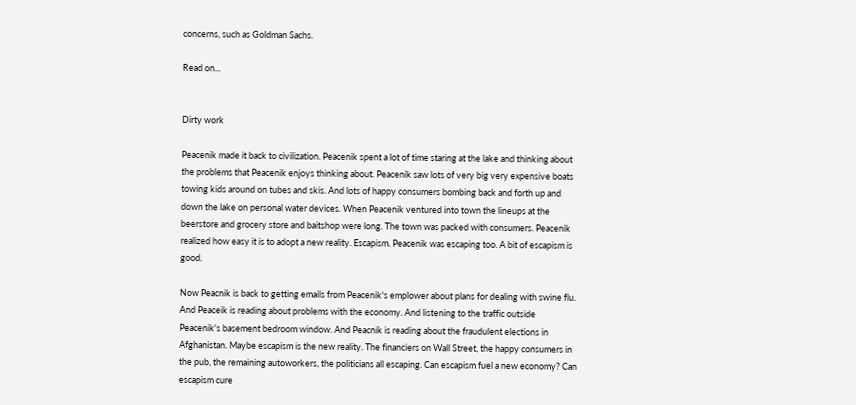concerns, such as Goldman Sachs.

Read on...


Dirty work

Peacenik made it back to civilization. Peacenik spent a lot of time staring at the lake and thinking about the problems that Peacenik enjoys thinking about. Peacenik saw lots of very big very expensive boats towing kids around on tubes and skis. And lots of happy consumers bombing back and forth up and down the lake on personal water devices. When Peacenik ventured into town the lineups at the beerstore and grocery store and baitshop were long. The town was packed with consumers. Peacenik realized how easy it is to adopt a new reality. Escapism. Peacenik was escaping too. A bit of escapism is good.

Now Peacnik is back to getting emails from Peacenik's emplower about plans for dealing with swine flu. And Peaceik is reading about problems with the economy. And listening to the traffic outside Peacenik's basement bedroom window. And Peacnik is reading about the fraudulent elections in Afghanistan. Maybe escapism is the new reality. The financiers on Wall Street, the happy consumers in the pub, the remaining autoworkers, the politicians all escaping. Can escapism fuel a new economy? Can escapism cure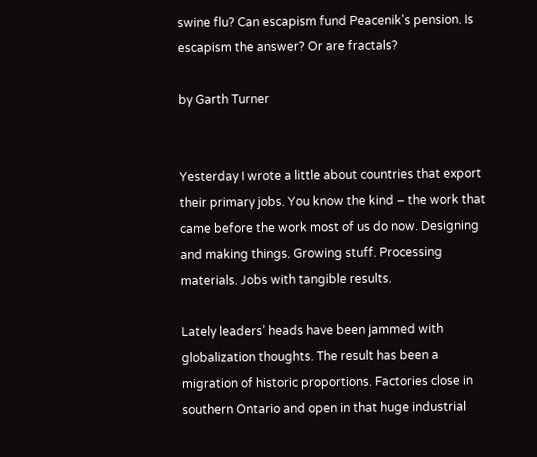swine flu? Can escapism fund Peacenik's pension. Is escapism the answer? Or are fractals?

by Garth Turner


Yesterday I wrote a little about countries that export their primary jobs. You know the kind – the work that came before the work most of us do now. Designing and making things. Growing stuff. Processing materials. Jobs with tangible results.

Lately leaders’ heads have been jammed with globalization thoughts. The result has been a migration of historic proportions. Factories close in southern Ontario and open in that huge industrial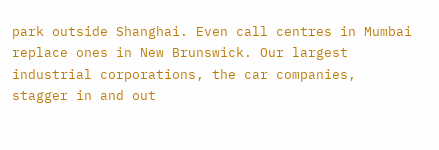park outside Shanghai. Even call centres in Mumbai replace ones in New Brunswick. Our largest industrial corporations, the car companies, stagger in and out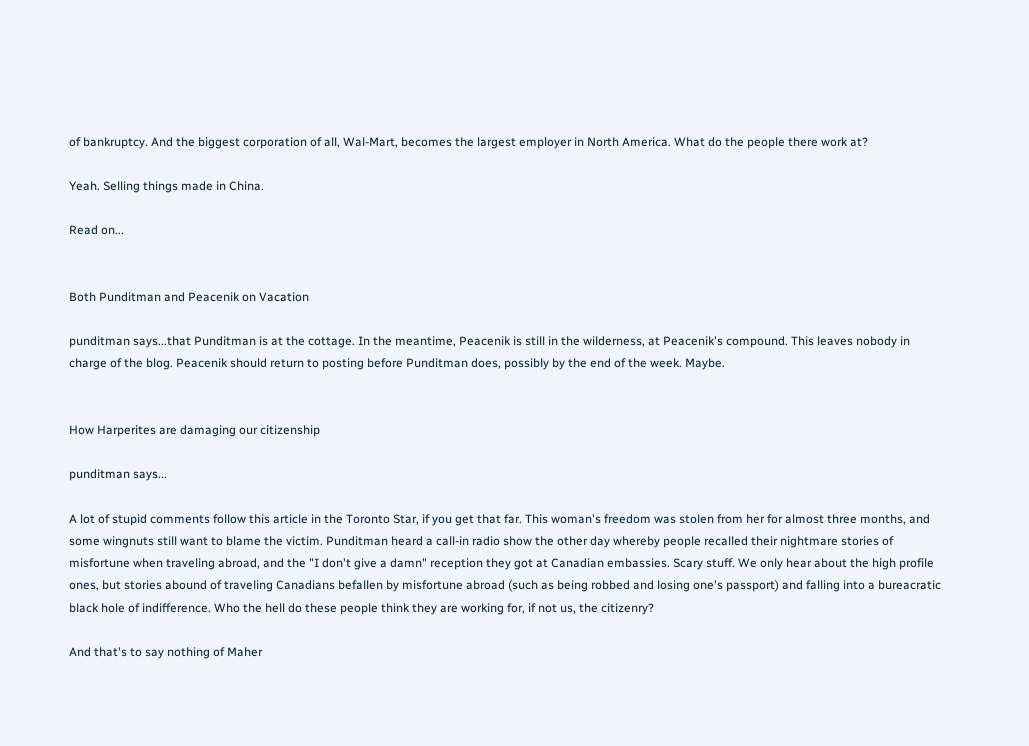of bankruptcy. And the biggest corporation of all, Wal-Mart, becomes the largest employer in North America. What do the people there work at?

Yeah. Selling things made in China.

Read on...


Both Punditman and Peacenik on Vacation

punditman says...that Punditman is at the cottage. In the meantime, Peacenik is still in the wilderness, at Peacenik's compound. This leaves nobody in charge of the blog. Peacenik should return to posting before Punditman does, possibly by the end of the week. Maybe.


How Harperites are damaging our citizenship

punditman says...

A lot of stupid comments follow this article in the Toronto Star, if you get that far. This woman's freedom was stolen from her for almost three months, and some wingnuts still want to blame the victim. Punditman heard a call-in radio show the other day whereby people recalled their nightmare stories of misfortune when traveling abroad, and the "I don't give a damn" reception they got at Canadian embassies. Scary stuff. We only hear about the high profile ones, but stories abound of traveling Canadians befallen by misfortune abroad (such as being robbed and losing one's passport) and falling into a bureacratic black hole of indifference. Who the hell do these people think they are working for, if not us, the citizenry?

And that's to say nothing of Maher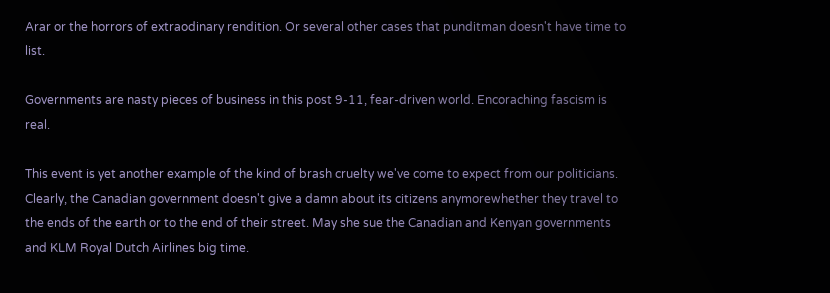Arar or the horrors of extraodinary rendition. Or several other cases that punditman doesn't have time to list.

Governments are nasty pieces of business in this post 9-11, fear-driven world. Encoraching fascism is real.

This event is yet another example of the kind of brash cruelty we've come to expect from our politicians. Clearly, the Canadian government doesn't give a damn about its citizens anymorewhether they travel to the ends of the earth or to the end of their street. May she sue the Canadian and Kenyan governments and KLM Royal Dutch Airlines big time.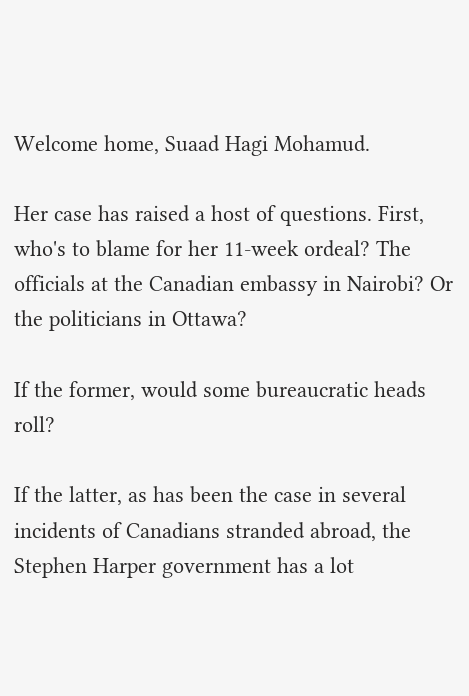Welcome home, Suaad Hagi Mohamud.

Her case has raised a host of questions. First, who's to blame for her 11-week ordeal? The officials at the Canadian embassy in Nairobi? Or the politicians in Ottawa?

If the former, would some bureaucratic heads roll?

If the latter, as has been the case in several incidents of Canadians stranded abroad, the Stephen Harper government has a lot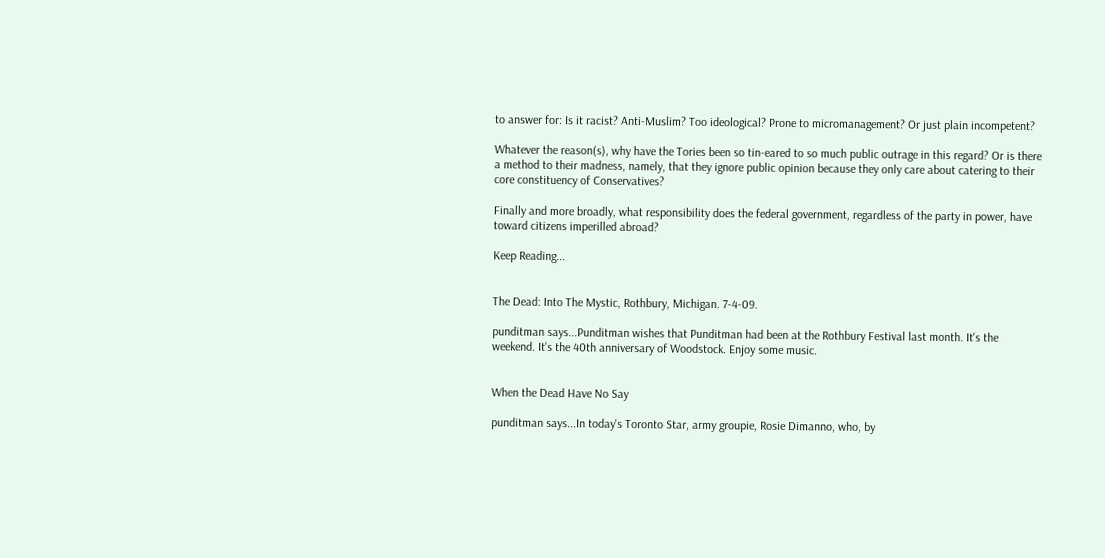to answer for: Is it racist? Anti-Muslim? Too ideological? Prone to micromanagement? Or just plain incompetent?

Whatever the reason(s), why have the Tories been so tin-eared to so much public outrage in this regard? Or is there a method to their madness, namely, that they ignore public opinion because they only care about catering to their core constituency of Conservatives?

Finally and more broadly, what responsibility does the federal government, regardless of the party in power, have toward citizens imperilled abroad?

Keep Reading...


The Dead: Into The Mystic, Rothbury, Michigan. 7-4-09.

punditman says...Punditman wishes that Punditman had been at the Rothbury Festival last month. It's the weekend. It's the 40th anniversary of Woodstock. Enjoy some music.


When the Dead Have No Say

punditman says...In today's Toronto Star, army groupie, Rosie Dimanno, who, by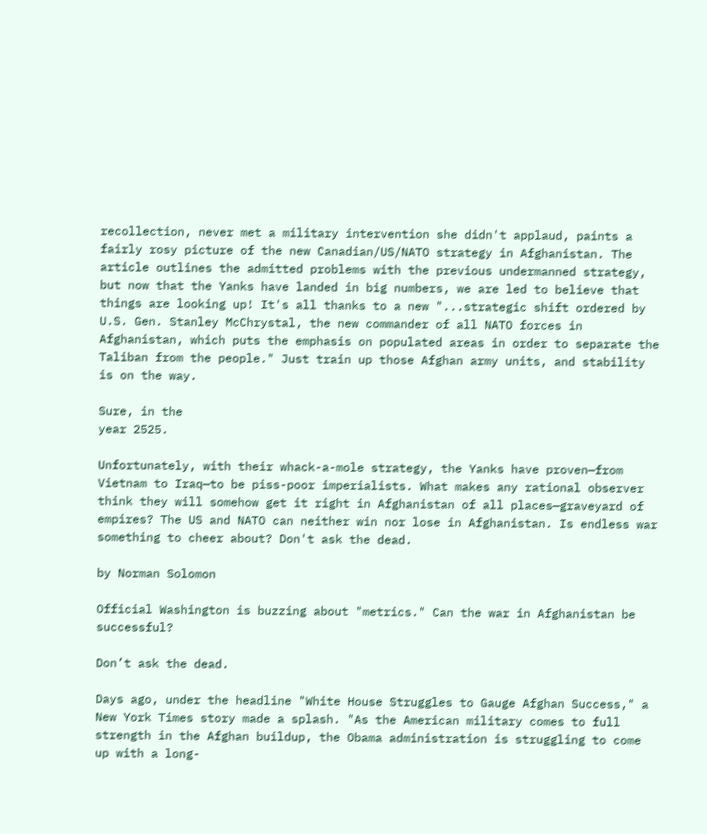recollection, never met a military intervention she didn't applaud, paints a fairly rosy picture of the new Canadian/US/NATO strategy in Afghanistan. The article outlines the admitted problems with the previous undermanned strategy, but now that the Yanks have landed in big numbers, we are led to believe that things are looking up! It's all thanks to a new "...strategic shift ordered by U.S. Gen. Stanley McChrystal, the new commander of all NATO forces in Afghanistan, which puts the emphasis on populated areas in order to separate the Taliban from the people." Just train up those Afghan army units, and stability is on the way.

Sure, in the
year 2525.

Unfortunately, with their whack-a-mole strategy, the Yanks have proven—from Vietnam to Iraq—to be piss-poor imperialists. What makes any rational observer think they will somehow get it right in Afghanistan of all places—graveyard of empires? The US and NATO can neither win nor lose in Afghanistan. Is endless war something to cheer about? Don't ask the dead.

by Norman Solomon

Official Washington is buzzing about "metrics." Can the war in Afghanistan be successful?

Don’t ask the dead.

Days ago, under the headline "White House Struggles to Gauge Afghan Success," a New York Times story made a splash. "As the American military comes to full strength in the Afghan buildup, the Obama administration is struggling to come up with a long-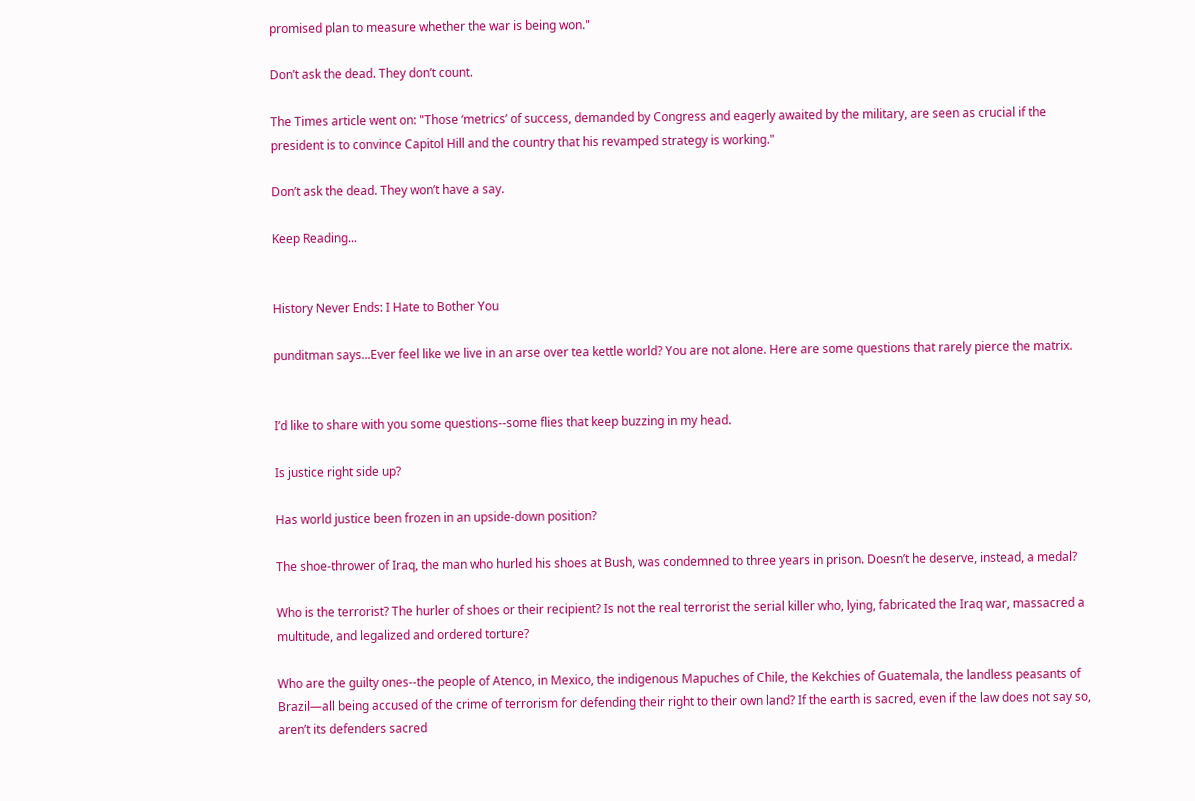promised plan to measure whether the war is being won."

Don’t ask the dead. They don’t count.

The Times article went on: "Those ‘metrics’ of success, demanded by Congress and eagerly awaited by the military, are seen as crucial if the president is to convince Capitol Hill and the country that his revamped strategy is working."

Don’t ask the dead. They won’t have a say.

Keep Reading...


History Never Ends: I Hate to Bother You

punditman says...Ever feel like we live in an arse over tea kettle world? You are not alone. Here are some questions that rarely pierce the matrix.


I’d like to share with you some questions--some flies that keep buzzing in my head.

Is justice right side up?

Has world justice been frozen in an upside-down position?

The shoe-thrower of Iraq, the man who hurled his shoes at Bush, was condemned to three years in prison. Doesn’t he deserve, instead, a medal?

Who is the terrorist? The hurler of shoes or their recipient? Is not the real terrorist the serial killer who, lying, fabricated the Iraq war, massacred a multitude, and legalized and ordered torture?

Who are the guilty ones--the people of Atenco, in Mexico, the indigenous Mapuches of Chile, the Kekchies of Guatemala, the landless peasants of Brazil—all being accused of the crime of terrorism for defending their right to their own land? If the earth is sacred, even if the law does not say so, aren’t its defenders sacred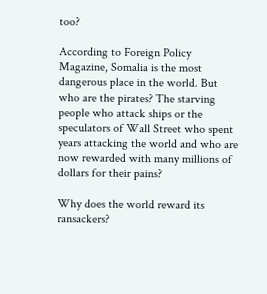too?

According to Foreign Policy Magazine, Somalia is the most dangerous place in the world. But who are the pirates? The starving people who attack ships or the speculators of Wall Street who spent years attacking the world and who are now rewarded with many millions of dollars for their pains?

Why does the world reward its ransackers?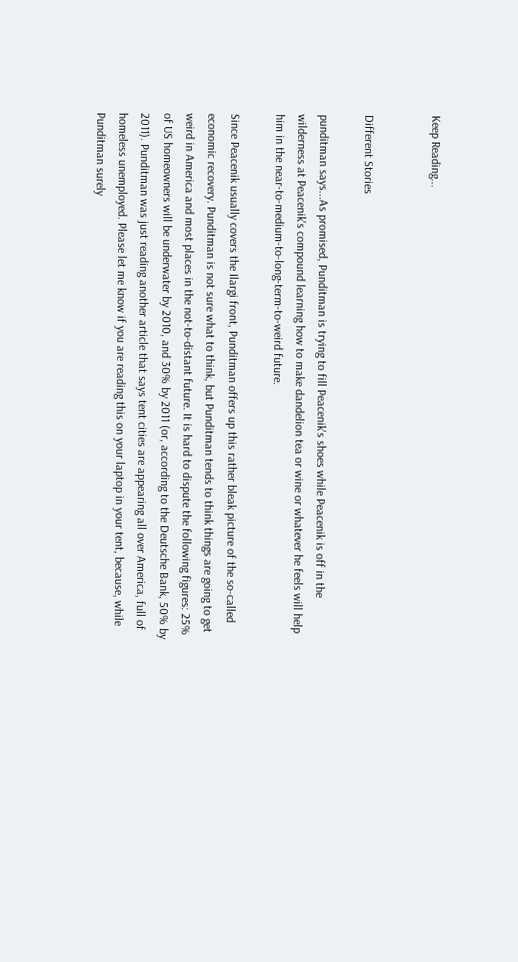Keep Reading...


Different Stories

punditman says...As promised, Punditman is trying to fill Peacenik's shoes while Peacenik is off in the wilderness at Peacenik's compound learning how to make dandelion tea or wine or whatever he feels will help him in the near-to-medium-to-long-term-to-weird future.

Since Peacenik usually covers the Ilargi front, Punditman offers up this rather bleak picture of the so-called economic recovery. Punditman is not sure what to think, but Punditman tends to think things are going to get weird in America and most places in the not-to-distant future. It is hard to dispute the following figures: 25% of US homeowners will be underwater by 2010, and 30% by 2011 (or, according to the Deutsche Bank, 50% by 2011). Punditman was just reading another article that says tent cities are appearing all over America, full of homeless unemployed. Please let me know if you are reading this on your laptop in your tent, because, while Punditman surely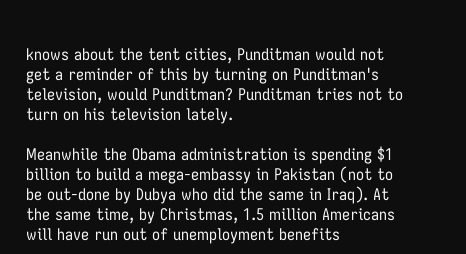knows about the tent cities, Punditman would not get a reminder of this by turning on Punditman's television, would Punditman? Punditman tries not to turn on his television lately.

Meanwhile the Obama administration is spending $1 billion to build a mega-embassy in Pakistan (not to be out-done by Dubya who did the same in Iraq). At the same time, by Christmas, 1.5 million Americans will have run out of unemployment benefits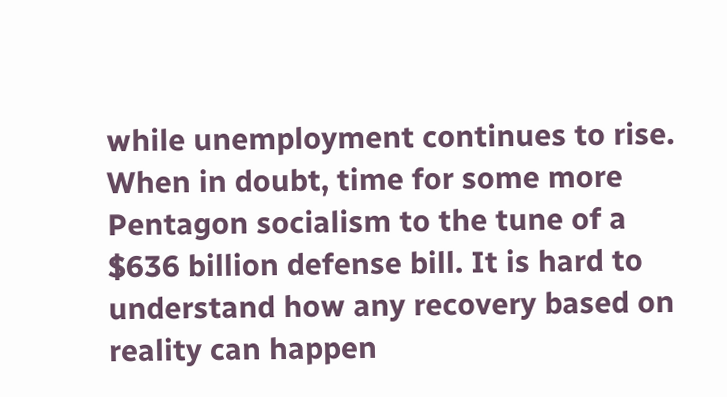while unemployment continues to rise. When in doubt, time for some more Pentagon socialism to the tune of a $636 billion defense bill. It is hard to understand how any recovery based on reality can happen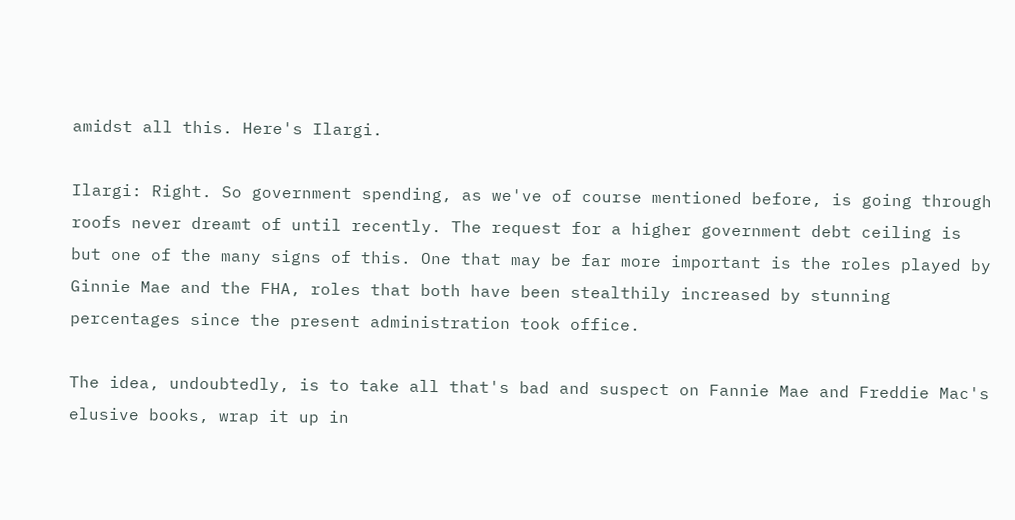amidst all this. Here's Ilargi.

Ilargi: Right. So government spending, as we've of course mentioned before, is going through roofs never dreamt of until recently. The request for a higher government debt ceiling is but one of the many signs of this. One that may be far more important is the roles played by Ginnie Mae and the FHA, roles that both have been stealthily increased by stunning percentages since the present administration took office.

The idea, undoubtedly, is to take all that's bad and suspect on Fannie Mae and Freddie Mac's elusive books, wrap it up in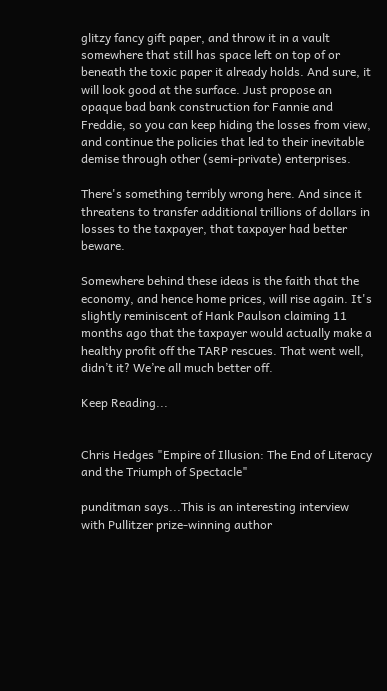glitzy fancy gift paper, and throw it in a vault somewhere that still has space left on top of or beneath the toxic paper it already holds. And sure, it will look good at the surface. Just propose an opaque bad bank construction for Fannie and Freddie, so you can keep hiding the losses from view, and continue the policies that led to their inevitable demise through other (semi-private) enterprises.

There's something terribly wrong here. And since it threatens to transfer additional trillions of dollars in losses to the taxpayer, that taxpayer had better beware.

Somewhere behind these ideas is the faith that the economy, and hence home prices, will rise again. It's slightly reminiscent of Hank Paulson claiming 11 months ago that the taxpayer would actually make a healthy profit off the TARP rescues. That went well, didn’t it? We’re all much better off.

Keep Reading...


Chris Hedges "Empire of Illusion: The End of Literacy and the Triumph of Spectacle"

punditman says...This is an interesting interview with Pullitzer prize-winning author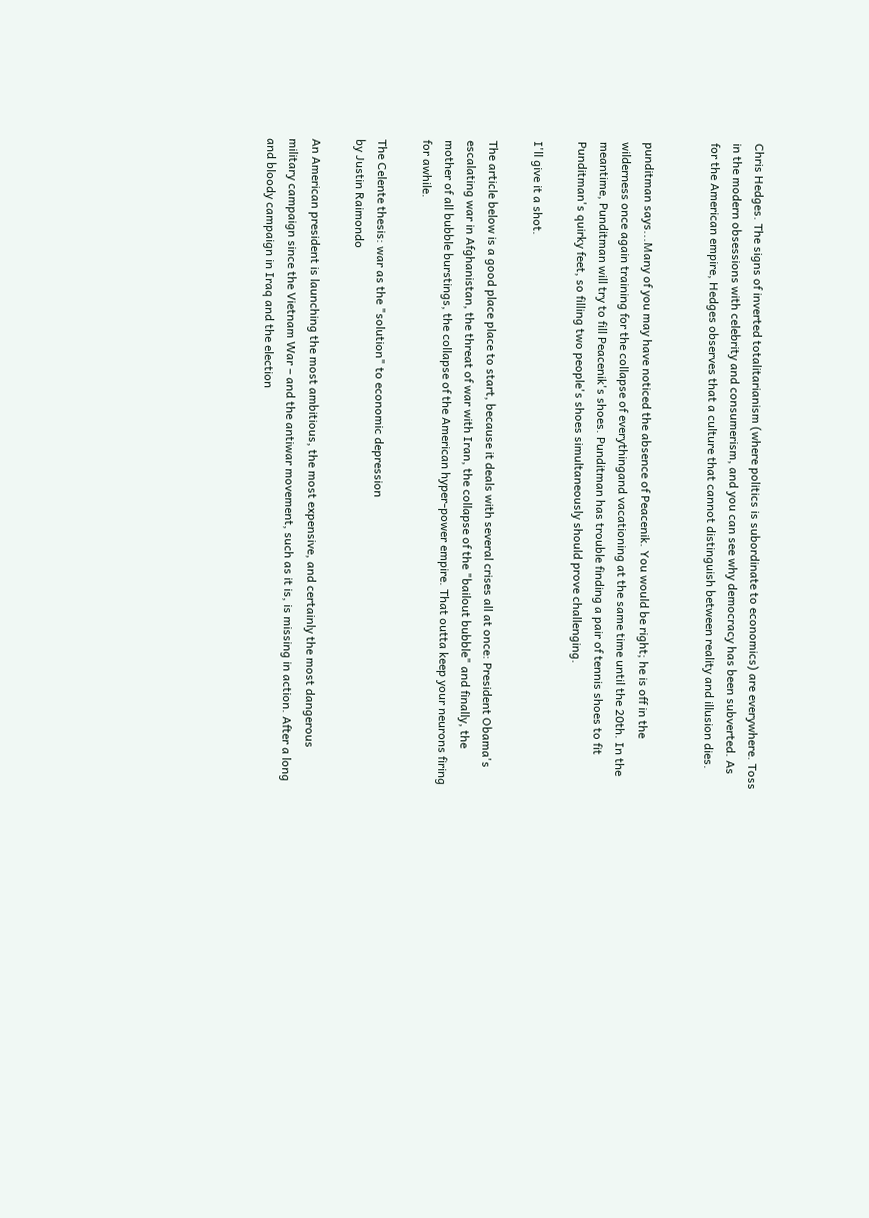Chris Hedges. The signs of inverted totalitarianism (where politics is subordinate to economics) are everywhere. Toss in the modern obsessions with celebrity and consumerism, and you can see why democracy has been subverted. As for the American empire, Hedges observes that a culture that cannot distinguish between reality and illusion dies.


punditman says...Many of you may have noticed the absence of Peacenik. You would be right; he is off in the wilderness once again training for the collapse of everythingand vacationing at the same time until the 20th. In the meantime, Punditman will try to fill Peacenik's shoes. Punditman has trouble finding a pair of tennis shoes to fit Punditman's quirky feet, so filling two people's shoes simultaneously should prove challenging.

I'll give it a shot.

The article below is a good place place to start, because it deals with several crises all at once: President Obama's escalating war in Afghanistan, the threat of war with Iran, the collapse of the "bailout bubble" and finally, the mother of all bubble burstings, the collapse of the American hyper-power empire. That outta keep your neurons firing for awhile.

The Celente thesis: war as the "solution" to economic depression
by Justin Raimondo

An American president is launching the most ambitious, the most expensive, and certainly the most dangerous military campaign since the Vietnam War – and the antiwar movement, such as it is, is missing in action. After a long and bloody campaign in Iraq and the election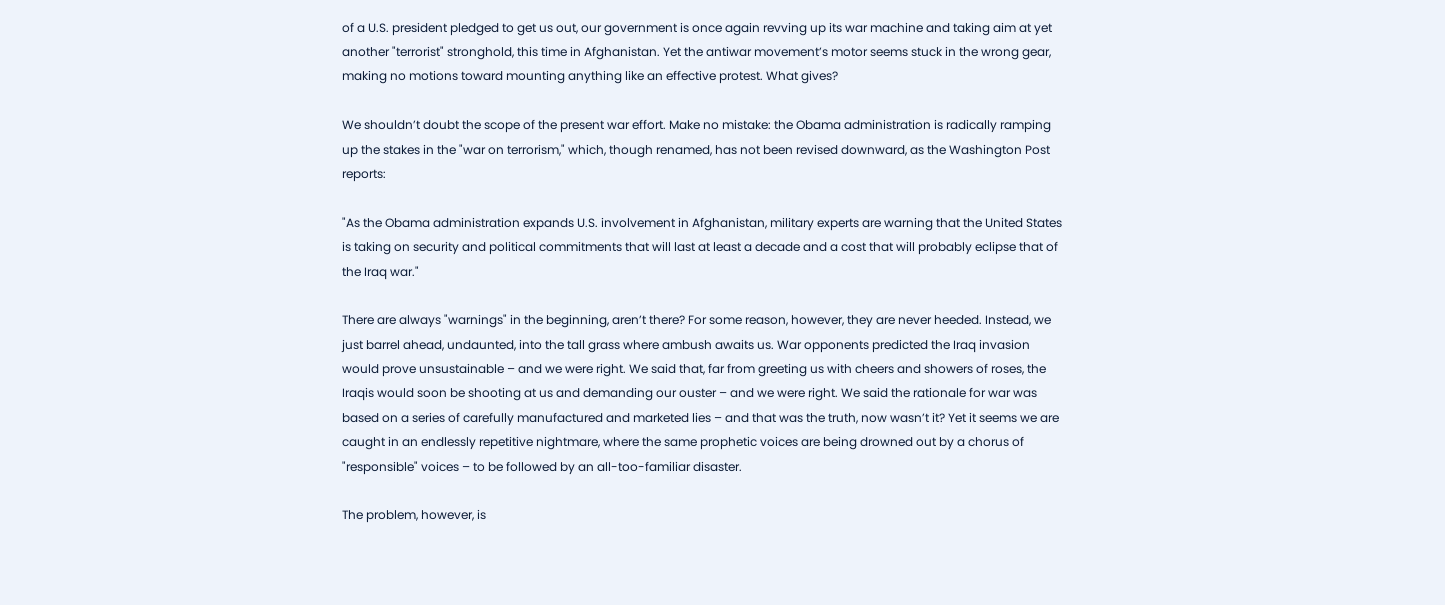of a U.S. president pledged to get us out, our government is once again revving up its war machine and taking aim at yet another "terrorist" stronghold, this time in Afghanistan. Yet the antiwar movement’s motor seems stuck in the wrong gear, making no motions toward mounting anything like an effective protest. What gives?

We shouldn’t doubt the scope of the present war effort. Make no mistake: the Obama administration is radically ramping up the stakes in the "war on terrorism," which, though renamed, has not been revised downward, as the Washington Post reports:

"As the Obama administration expands U.S. involvement in Afghanistan, military experts are warning that the United States is taking on security and political commitments that will last at least a decade and a cost that will probably eclipse that of the Iraq war."

There are always "warnings" in the beginning, aren’t there? For some reason, however, they are never heeded. Instead, we just barrel ahead, undaunted, into the tall grass where ambush awaits us. War opponents predicted the Iraq invasion would prove unsustainable – and we were right. We said that, far from greeting us with cheers and showers of roses, the Iraqis would soon be shooting at us and demanding our ouster – and we were right. We said the rationale for war was based on a series of carefully manufactured and marketed lies – and that was the truth, now wasn’t it? Yet it seems we are caught in an endlessly repetitive nightmare, where the same prophetic voices are being drowned out by a chorus of "responsible" voices – to be followed by an all-too-familiar disaster.

The problem, however, is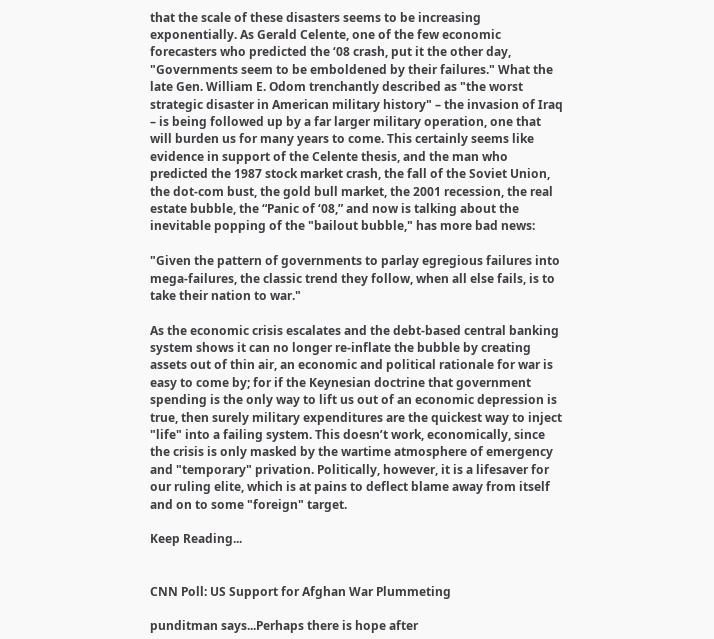that the scale of these disasters seems to be increasing exponentially. As Gerald Celente, one of the few economic forecasters who predicted the ‘08 crash, put it the other day, "Governments seem to be emboldened by their failures." What the late Gen. William E. Odom trenchantly described as "the worst strategic disaster in American military history" – the invasion of Iraq – is being followed up by a far larger military operation, one that will burden us for many years to come. This certainly seems like evidence in support of the Celente thesis, and the man who predicted the 1987 stock market crash, the fall of the Soviet Union, the dot-com bust, the gold bull market, the 2001 recession, the real estate bubble, the “Panic of ‘08,” and now is talking about the inevitable popping of the "bailout bubble," has more bad news:

"Given the pattern of governments to parlay egregious failures into mega-failures, the classic trend they follow, when all else fails, is to take their nation to war."

As the economic crisis escalates and the debt-based central banking system shows it can no longer re-inflate the bubble by creating assets out of thin air, an economic and political rationale for war is easy to come by; for if the Keynesian doctrine that government spending is the only way to lift us out of an economic depression is true, then surely military expenditures are the quickest way to inject "life" into a failing system. This doesn’t work, economically, since the crisis is only masked by the wartime atmosphere of emergency and "temporary" privation. Politically, however, it is a lifesaver for our ruling elite, which is at pains to deflect blame away from itself and on to some "foreign" target.

Keep Reading...


CNN Poll: US Support for Afghan War Plummeting

punditman says...Perhaps there is hope after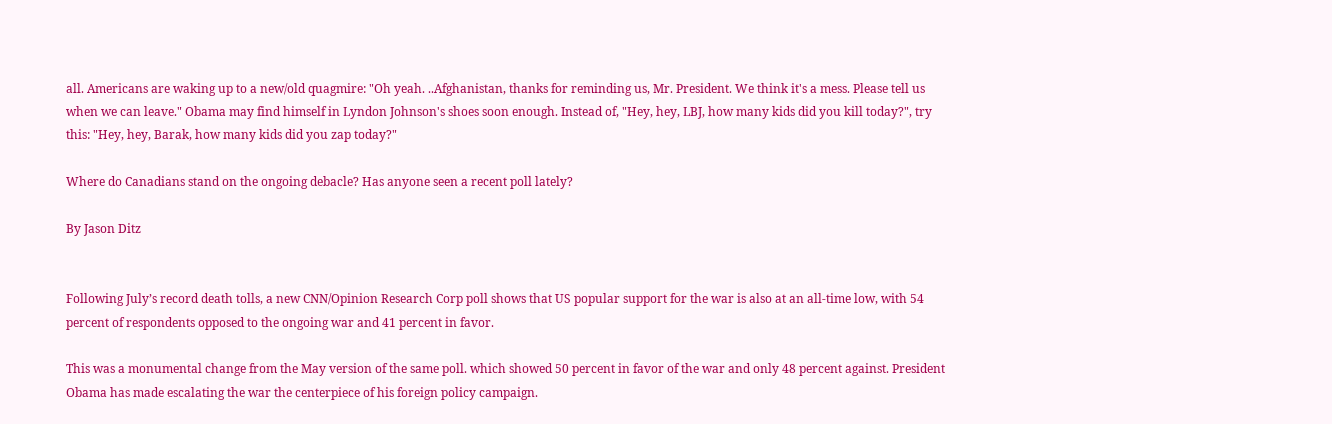all. Americans are waking up to a new/old quagmire: "Oh yeah. ..Afghanistan, thanks for reminding us, Mr. President. We think it's a mess. Please tell us when we can leave." Obama may find himself in Lyndon Johnson's shoes soon enough. Instead of, "Hey, hey, LBJ, how many kids did you kill today?", try this: "Hey, hey, Barak, how many kids did you zap today?"

Where do Canadians stand on the ongoing debacle? Has anyone seen a recent poll lately?

By Jason Ditz


Following July’s record death tolls, a new CNN/Opinion Research Corp poll shows that US popular support for the war is also at an all-time low, with 54 percent of respondents opposed to the ongoing war and 41 percent in favor.

This was a monumental change from the May version of the same poll. which showed 50 percent in favor of the war and only 48 percent against. President Obama has made escalating the war the centerpiece of his foreign policy campaign.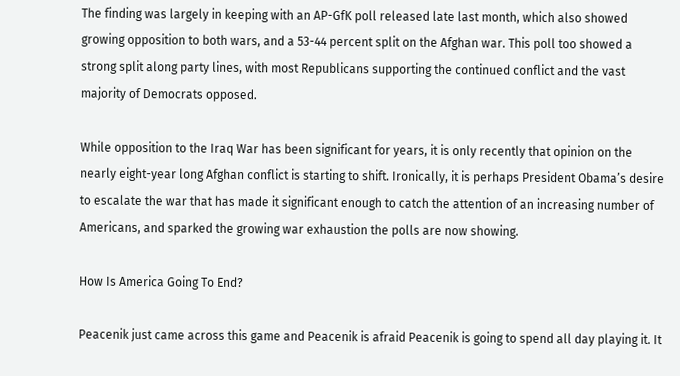The finding was largely in keeping with an AP-GfK poll released late last month, which also showed growing opposition to both wars, and a 53-44 percent split on the Afghan war. This poll too showed a strong split along party lines, with most Republicans supporting the continued conflict and the vast majority of Democrats opposed.

While opposition to the Iraq War has been significant for years, it is only recently that opinion on the nearly eight-year long Afghan conflict is starting to shift. Ironically, it is perhaps President Obama’s desire to escalate the war that has made it significant enough to catch the attention of an increasing number of Americans, and sparked the growing war exhaustion the polls are now showing.

How Is America Going To End?

Peacenik just came across this game and Peacenik is afraid Peacenik is going to spend all day playing it. It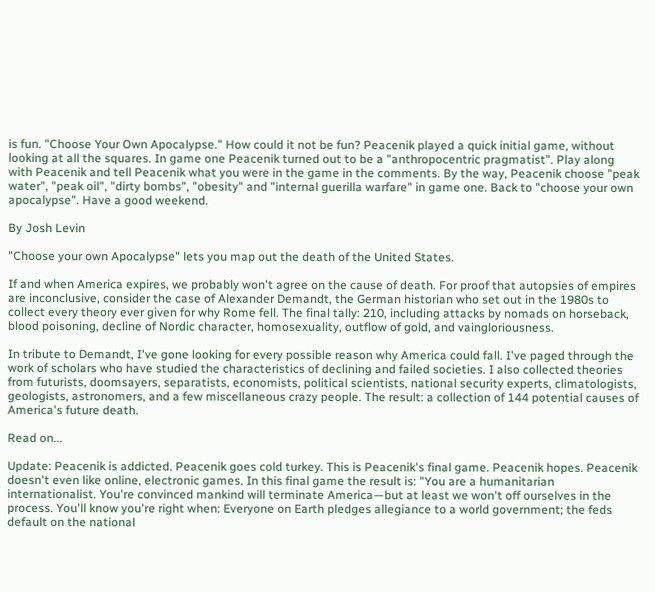is fun. "Choose Your Own Apocalypse." How could it not be fun? Peacenik played a quick initial game, without looking at all the squares. In game one Peacenik turned out to be a "anthropocentric pragmatist". Play along with Peacenik and tell Peacenik what you were in the game in the comments. By the way, Peacenik choose "peak water", "peak oil", "dirty bombs", "obesity" and "internal guerilla warfare" in game one. Back to "choose your own apocalypse". Have a good weekend.

By Josh Levin

"Choose your own Apocalypse" lets you map out the death of the United States.

If and when America expires, we probably won't agree on the cause of death. For proof that autopsies of empires are inconclusive, consider the case of Alexander Demandt, the German historian who set out in the 1980s to collect every theory ever given for why Rome fell. The final tally: 210, including attacks by nomads on horseback, blood poisoning, decline of Nordic character, homosexuality, outflow of gold, and vaingloriousness.

In tribute to Demandt, I've gone looking for every possible reason why America could fall. I've paged through the work of scholars who have studied the characteristics of declining and failed societies. I also collected theories from futurists, doomsayers, separatists, economists, political scientists, national security experts, climatologists, geologists, astronomers, and a few miscellaneous crazy people. The result: a collection of 144 potential causes of America's future death.

Read on...

Update: Peacenik is addicted. Peacenik goes cold turkey. This is Peacenik's final game. Peacenik hopes. Peacenik doesn't even like online, electronic games. In this final game the result is: "You are a humanitarian internationalist. You're convinced mankind will terminate America—but at least we won't off ourselves in the process. You'll know you're right when: Everyone on Earth pledges allegiance to a world government; the feds default on the national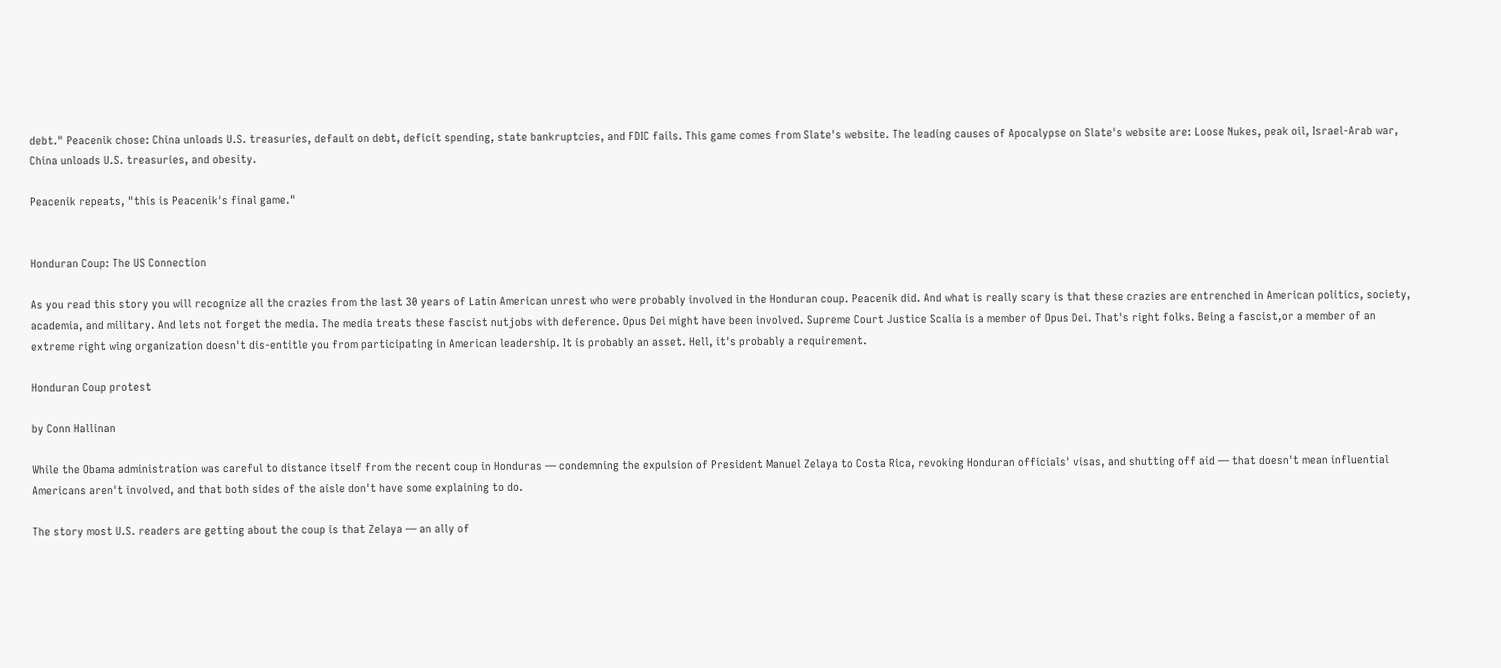debt." Peacenik chose: China unloads U.S. treasuries, default on debt, deficit spending, state bankruptcies, and FDIC fails. This game comes from Slate's website. The leading causes of Apocalypse on Slate's website are: Loose Nukes, peak oil, Israel-Arab war, China unloads U.S. treasuries, and obesity.

Peacenik repeats, "this is Peacenik's final game."


Honduran Coup: The US Connection

As you read this story you will recognize all the crazies from the last 30 years of Latin American unrest who were probably involved in the Honduran coup. Peacenik did. And what is really scary is that these crazies are entrenched in American politics, society, academia, and military. And lets not forget the media. The media treats these fascist nutjobs with deference. Opus Dei might have been involved. Supreme Court Justice Scalia is a member of Opus Dei. That's right folks. Being a fascist,or a member of an extreme right wing organization doesn't dis-entitle you from participating in American leadership. It is probably an asset. Hell, it's probably a requirement.

Honduran Coup protest

by Conn Hallinan

While the Obama administration was careful to distance itself from the recent coup in Honduras — condemning the expulsion of President Manuel Zelaya to Costa Rica, revoking Honduran officials' visas, and shutting off aid — that doesn't mean influential Americans aren't involved, and that both sides of the aisle don't have some explaining to do.

The story most U.S. readers are getting about the coup is that Zelaya — an ally of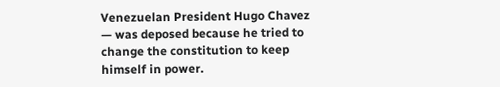Venezuelan President Hugo Chavez — was deposed because he tried to change the constitution to keep himself in power.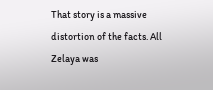That story is a massive distortion of the facts. All Zelaya was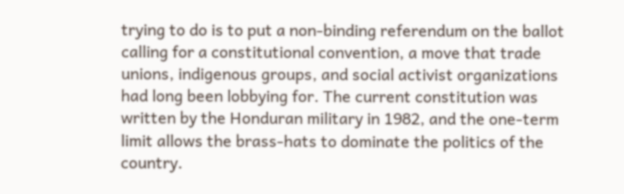trying to do is to put a non-binding referendum on the ballot calling for a constitutional convention, a move that trade unions, indigenous groups, and social activist organizations had long been lobbying for. The current constitution was written by the Honduran military in 1982, and the one-term limit allows the brass-hats to dominate the politics of the country.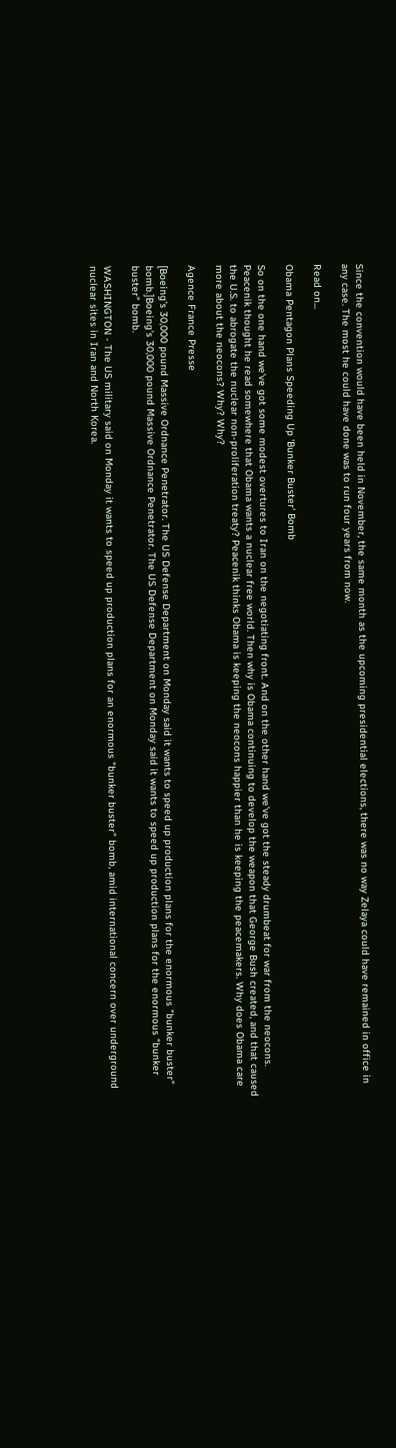Since the convention would have been held in November, the same month as the upcoming presidential elections, there was no way Zelaya could have remained in office in any case. The most he could have done was to run four years from now.

Read on...

Obama Pentagon Plans Speeding Up 'Bunker Buster' Bomb

So on the one hand we've got some modest overtures to Iran on the negotiating front. And on the other hand we've got the steady drumbeat for war from the neocons. Peacenik thought he read somewhere that Obama wants a nuclear free world. Then why is Obama continuing to develop the weapon that George Bush created, and that caused the U.S. to abrogate the nuclear non-proliferation treaty? Peacenik thinks Obama is keeping the neocons happier than he is keeping the peacemakers. Why does Obama care more about the neocons? Why? Why?

Agence France Presse

[Boeing's 30,000 pound Massive Ordnance Penetrator. The US Defense Department on Monday said it wants to speed up production plans for the enormous "bunker buster" bomb.]Boeing's 30,000 pound Massive Ordnance Penetrator. The US Defense Department on Monday said it wants to speed up production plans for the enormous "bunker buster" bomb.

WASHINGTON - The US military said on Monday it wants to speed up production plans for an enormous "bunker buster" bomb, amid international concern over underground nuclear sites in Iran and North Korea.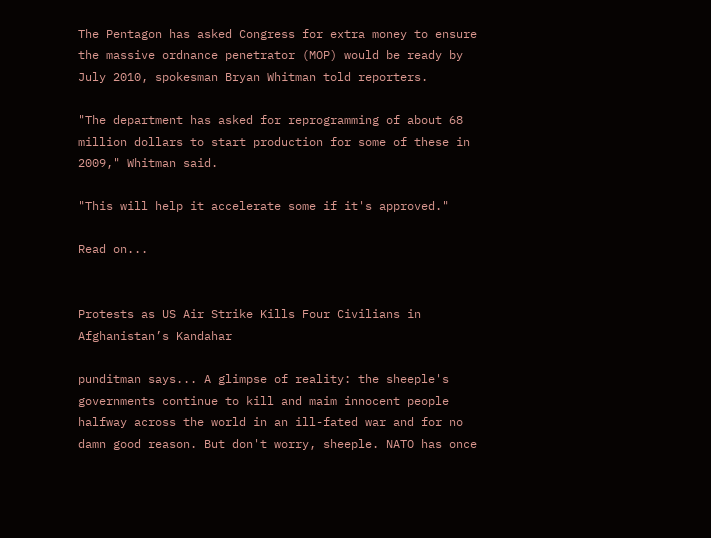The Pentagon has asked Congress for extra money to ensure the massive ordnance penetrator (MOP) would be ready by July 2010, spokesman Bryan Whitman told reporters.

"The department has asked for reprogramming of about 68 million dollars to start production for some of these in 2009," Whitman said.

"This will help it accelerate some if it's approved."

Read on...


Protests as US Air Strike Kills Four Civilians in Afghanistan’s Kandahar

punditman says... A glimpse of reality: the sheeple's governments continue to kill and maim innocent people halfway across the world in an ill-fated war and for no damn good reason. But don't worry, sheeple. NATO has once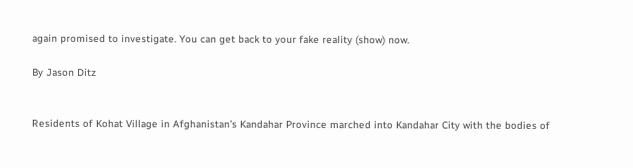again promised to investigate. You can get back to your fake reality (show) now.

By Jason Ditz


Residents of Kohat Village in Afghanistan’s Kandahar Province marched into Kandahar City with the bodies of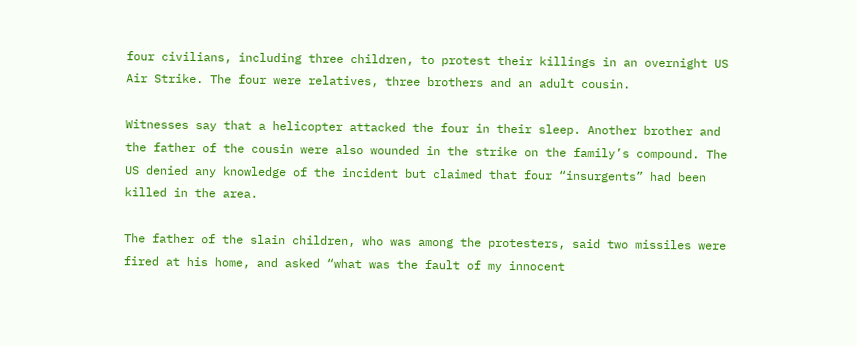four civilians, including three children, to protest their killings in an overnight US Air Strike. The four were relatives, three brothers and an adult cousin.

Witnesses say that a helicopter attacked the four in their sleep. Another brother and the father of the cousin were also wounded in the strike on the family’s compound. The US denied any knowledge of the incident but claimed that four “insurgents” had been killed in the area.

The father of the slain children, who was among the protesters, said two missiles were fired at his home, and asked “what was the fault of my innocent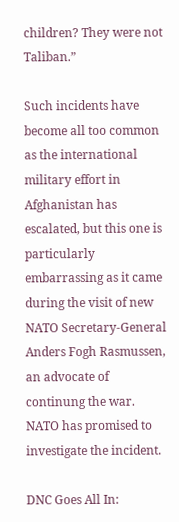children? They were not Taliban.”

Such incidents have become all too common as the international military effort in Afghanistan has escalated, but this one is particularly embarrassing as it came during the visit of new NATO Secretary-General Anders Fogh Rasmussen, an advocate of continung the war. NATO has promised to investigate the incident.

DNC Goes All In: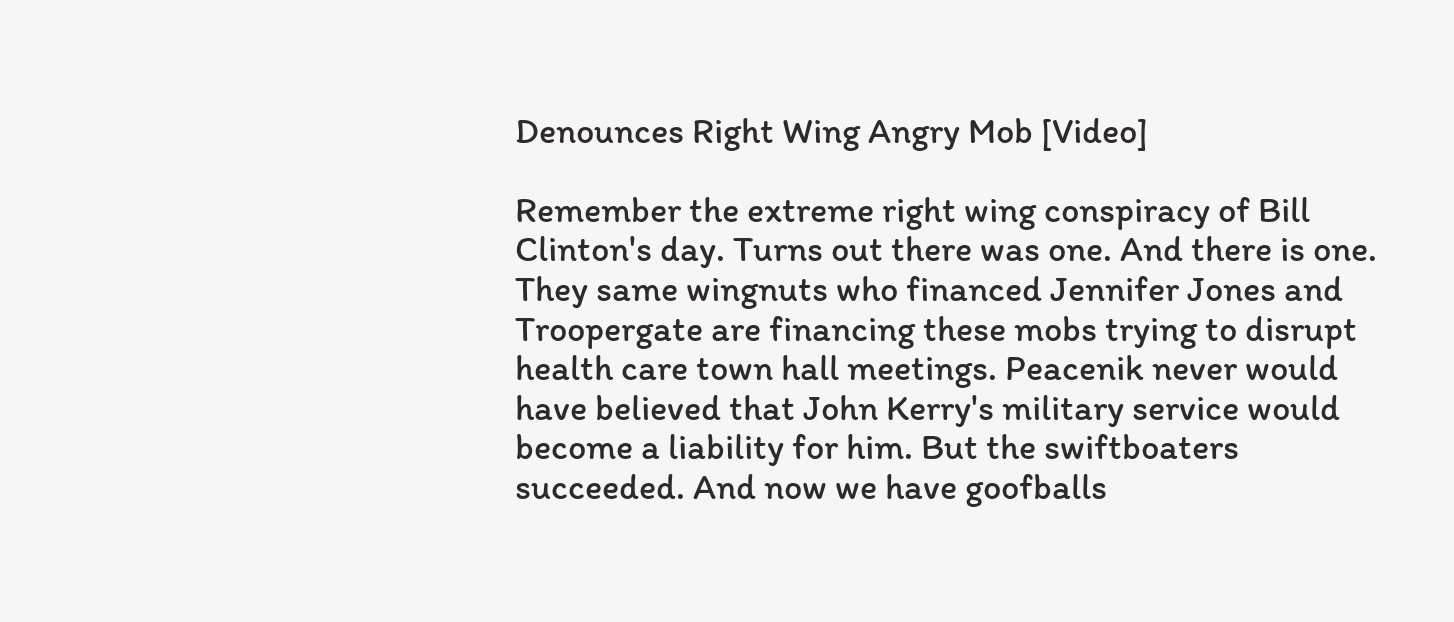Denounces Right Wing Angry Mob [Video]

Remember the extreme right wing conspiracy of Bill Clinton's day. Turns out there was one. And there is one. They same wingnuts who financed Jennifer Jones and Troopergate are financing these mobs trying to disrupt health care town hall meetings. Peacenik never would have believed that John Kerry's military service would become a liability for him. But the swiftboaters succeeded. And now we have goofballs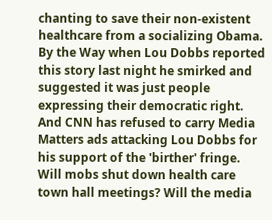chanting to save their non-existent healthcare from a socializing Obama. By the Way when Lou Dobbs reported this story last night he smirked and suggested it was just people expressing their democratic right. And CNN has refused to carry Media Matters ads attacking Lou Dobbs for his support of the 'birther' fringe. Will mobs shut down health care town hall meetings? Will the media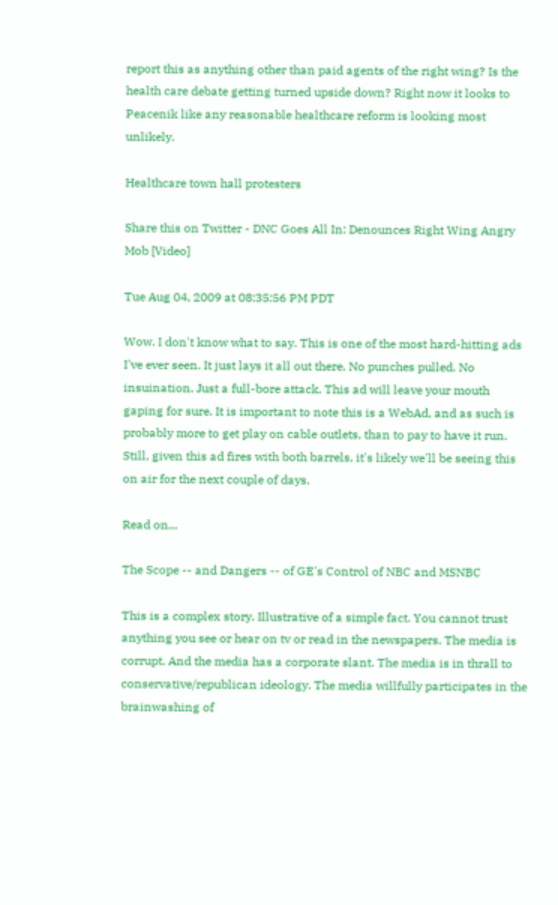report this as anything other than paid agents of the right wing? Is the health care debate getting turned upside down? Right now it looks to Peacenik like any reasonable healthcare reform is looking most unlikely.

Healthcare town hall protesters

Share this on Twitter - DNC Goes All In: Denounces Right Wing Angry Mob [Video]

Tue Aug 04, 2009 at 08:35:56 PM PDT

Wow. I don't know what to say. This is one of the most hard-hitting ads I've ever seen. It just lays it all out there. No punches pulled. No insuination. Just a full-bore attack. This ad will leave your mouth gaping for sure. It is important to note this is a WebAd, and as such is probably more to get play on cable outlets, than to pay to have it run. Still, given this ad fires with both barrels, it's likely we'll be seeing this on air for the next couple of days.

Read on...

The Scope -- and Dangers -- of GE's Control of NBC and MSNBC

This is a complex story. Illustrative of a simple fact. You cannot trust anything you see or hear on tv or read in the newspapers. The media is corrupt. And the media has a corporate slant. The media is in thrall to conservative/republican ideology. The media willfully participates in the brainwashing of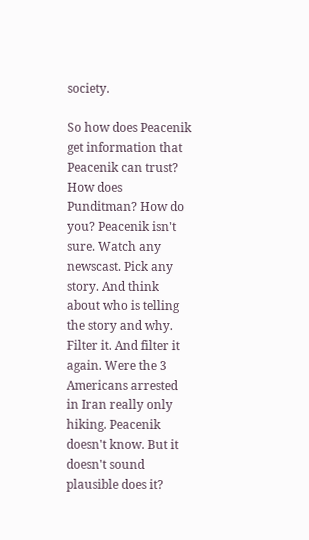society.

So how does Peacenik get information that Peacenik can trust? How does Punditman? How do you? Peacenik isn't sure. Watch any newscast. Pick any story. And think about who is telling the story and why. Filter it. And filter it again. Were the 3 Americans arrested in Iran really only hiking. Peacenik doesn't know. But it doesn't sound plausible does it?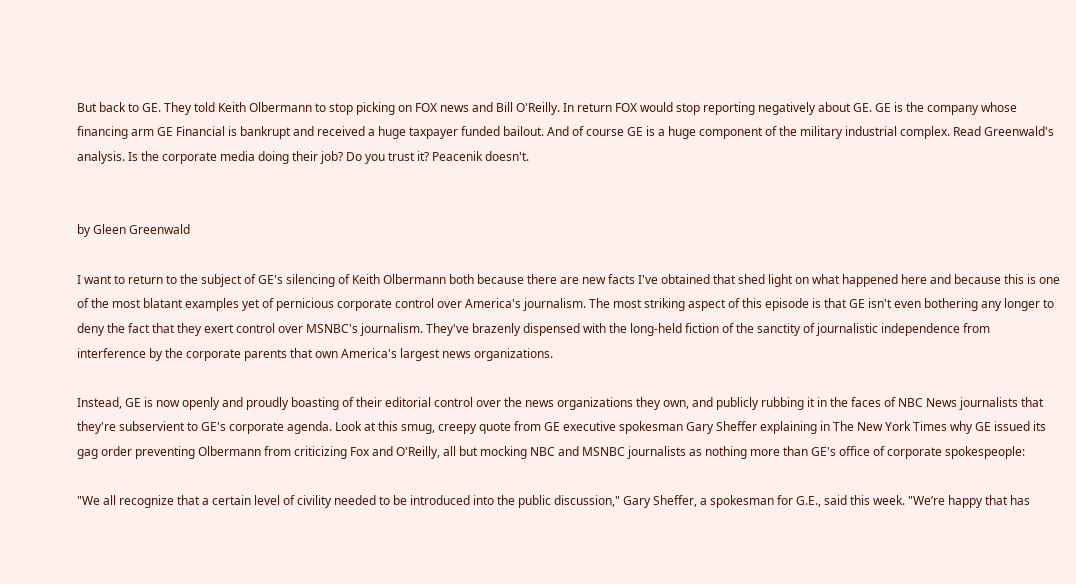But back to GE. They told Keith Olbermann to stop picking on FOX news and Bill O'Reilly. In return FOX would stop reporting negatively about GE. GE is the company whose financing arm GE Financial is bankrupt and received a huge taxpayer funded bailout. And of course GE is a huge component of the military industrial complex. Read Greenwald's analysis. Is the corporate media doing their job? Do you trust it? Peacenik doesn't.


by Gleen Greenwald

I want to return to the subject of GE's silencing of Keith Olbermann both because there are new facts I've obtained that shed light on what happened here and because this is one of the most blatant examples yet of pernicious corporate control over America's journalism. The most striking aspect of this episode is that GE isn't even bothering any longer to deny the fact that they exert control over MSNBC's journalism. They've brazenly dispensed with the long-held fiction of the sanctity of journalistic independence from interference by the corporate parents that own America's largest news organizations.

Instead, GE is now openly and proudly boasting of their editorial control over the news organizations they own, and publicly rubbing it in the faces of NBC News journalists that they're subservient to GE's corporate agenda. Look at this smug, creepy quote from GE executive spokesman Gary Sheffer explaining in The New York Times why GE issued its gag order preventing Olbermann from criticizing Fox and O'Reilly, all but mocking NBC and MSNBC journalists as nothing more than GE's office of corporate spokespeople:

"We all recognize that a certain level of civility needed to be introduced into the public discussion," Gary Sheffer, a spokesman for G.E., said this week. "We’re happy that has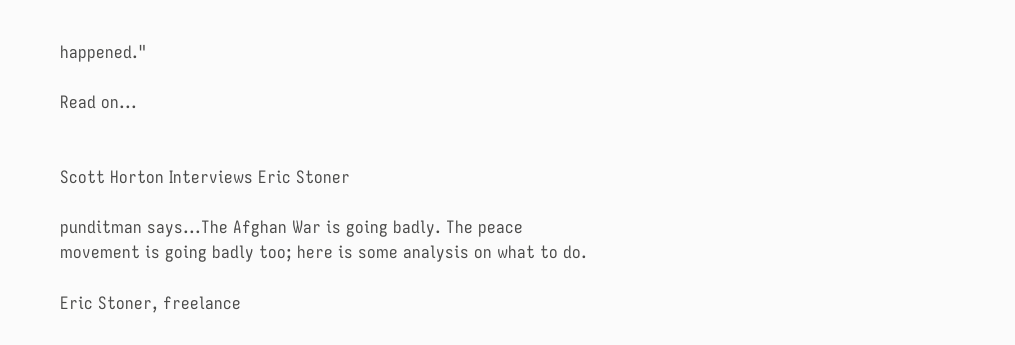happened."

Read on...


Scott Horton Interviews Eric Stoner

punditman says...The Afghan War is going badly. The peace movement is going badly too; here is some analysis on what to do.

Eric Stoner, freelance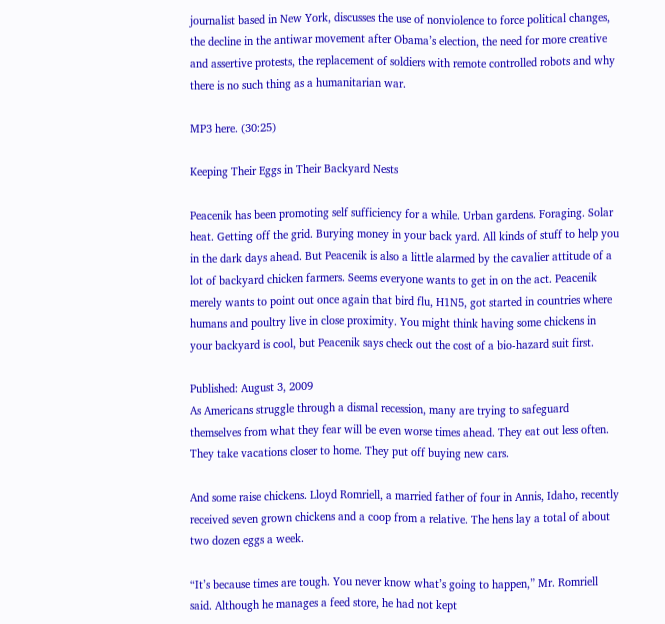journalist based in New York, discusses the use of nonviolence to force political changes, the decline in the antiwar movement after Obama’s election, the need for more creative and assertive protests, the replacement of soldiers with remote controlled robots and why there is no such thing as a humanitarian war.

MP3 here. (30:25)

Keeping Their Eggs in Their Backyard Nests

Peacenik has been promoting self sufficiency for a while. Urban gardens. Foraging. Solar heat. Getting off the grid. Burying money in your back yard. All kinds of stuff to help you in the dark days ahead. But Peacenik is also a little alarmed by the cavalier attitude of a lot of backyard chicken farmers. Seems everyone wants to get in on the act. Peacenik merely wants to point out once again that bird flu, H1N5, got started in countries where humans and poultry live in close proximity. You might think having some chickens in your backyard is cool, but Peacenik says check out the cost of a bio-hazard suit first.

Published: August 3, 2009
As Americans struggle through a dismal recession, many are trying to safeguard themselves from what they fear will be even worse times ahead. They eat out less often. They take vacations closer to home. They put off buying new cars.

And some raise chickens. Lloyd Romriell, a married father of four in Annis, Idaho, recently received seven grown chickens and a coop from a relative. The hens lay a total of about two dozen eggs a week.

“It’s because times are tough. You never know what’s going to happen,” Mr. Romriell said. Although he manages a feed store, he had not kept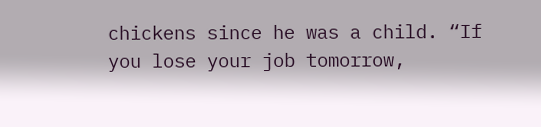chickens since he was a child. “If you lose your job tomorrow,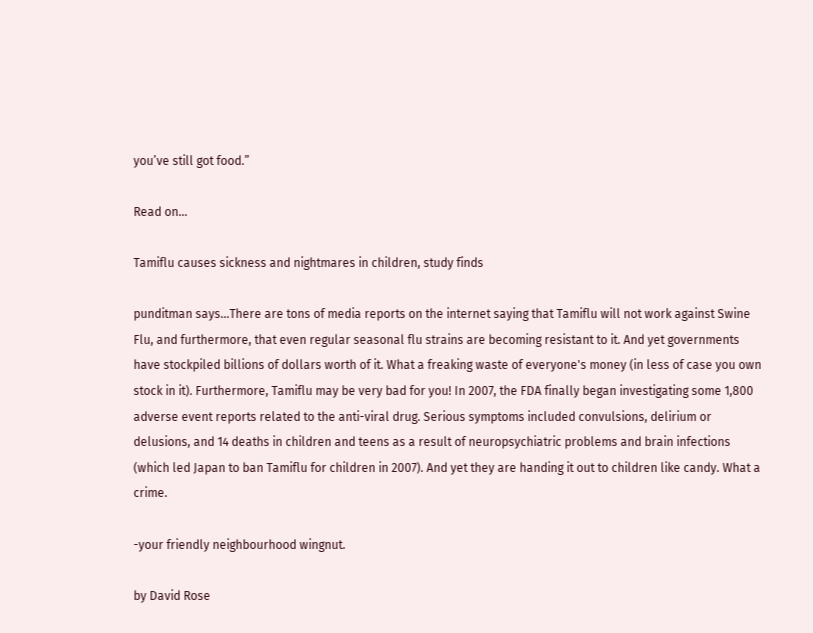you’ve still got food.”

Read on...

Tamiflu causes sickness and nightmares in children, study finds

punditman says...There are tons of media reports on the internet saying that Tamiflu will not work against Swine Flu, and furthermore, that even regular seasonal flu strains are becoming resistant to it. And yet governments have stockpiled billions of dollars worth of it. What a freaking waste of everyone's money (in less of case you own stock in it). Furthermore, Tamiflu may be very bad for you! In 2007, the FDA finally began investigating some 1,800 adverse event reports related to the anti-viral drug. Serious symptoms included convulsions, delirium or delusions, and 14 deaths in children and teens as a result of neuropsychiatric problems and brain infections (which led Japan to ban Tamiflu for children in 2007). And yet they are handing it out to children like candy. What a crime.

-your friendly neighbourhood wingnut.

by David Rose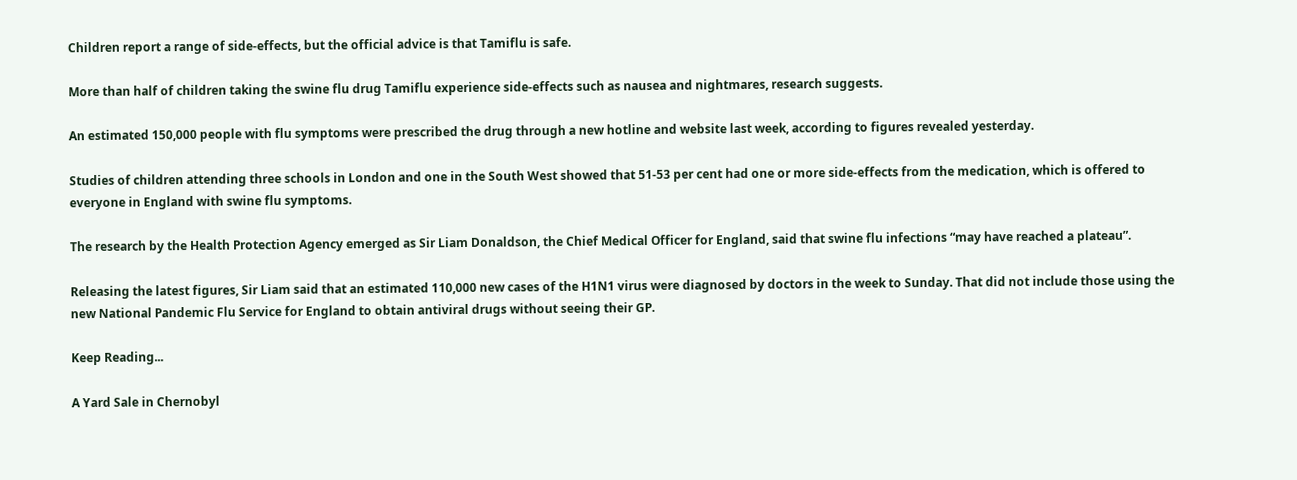Children report a range of side-effects, but the official advice is that Tamiflu is safe.

More than half of children taking the swine flu drug Tamiflu experience side-effects such as nausea and nightmares, research suggests.

An estimated 150,000 people with flu symptoms were prescribed the drug through a new hotline and website last week, according to figures revealed yesterday.

Studies of children attending three schools in London and one in the South West showed that 51-53 per cent had one or more side-effects from the medication, which is offered to everyone in England with swine flu symptoms.

The research by the Health Protection Agency emerged as Sir Liam Donaldson, the Chief Medical Officer for England, said that swine flu infections “may have reached a plateau”.

Releasing the latest figures, Sir Liam said that an estimated 110,000 new cases of the H1N1 virus were diagnosed by doctors in the week to Sunday. That did not include those using the new National Pandemic Flu Service for England to obtain antiviral drugs without seeing their GP.

Keep Reading...

A Yard Sale in Chernobyl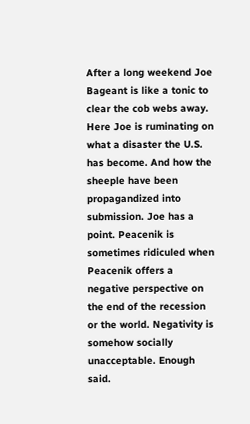After a long weekend Joe Bageant is like a tonic to clear the cob webs away. Here Joe is ruminating on what a disaster the U.S. has become. And how the sheeple have been propagandized into submission. Joe has a point. Peacenik is sometimes ridiculed when Peacenik offers a negative perspective on the end of the recession or the world. Negativity is somehow socially unacceptable. Enough said.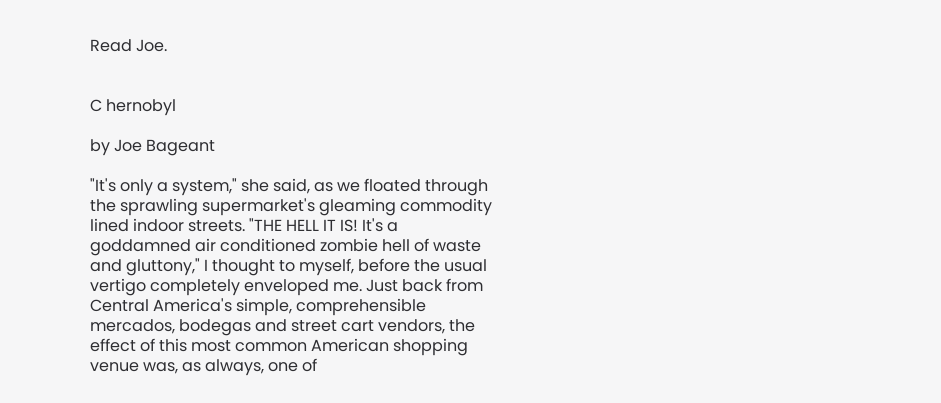Read Joe.


C hernobyl

by Joe Bageant

"It's only a system," she said, as we floated through the sprawling supermarket's gleaming commodity lined indoor streets. "THE HELL IT IS! It's a goddamned air conditioned zombie hell of waste and gluttony," I thought to myself, before the usual vertigo completely enveloped me. Just back from Central America's simple, comprehensible mercados, bodegas and street cart vendors, the effect of this most common American shopping venue was, as always, one of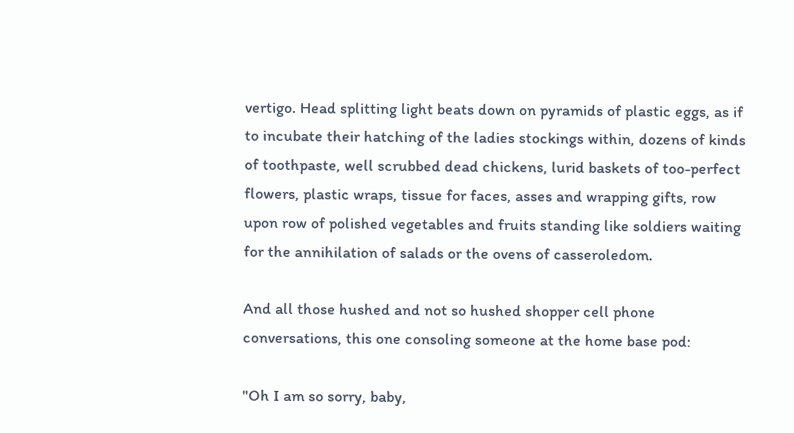vertigo. Head splitting light beats down on pyramids of plastic eggs, as if to incubate their hatching of the ladies stockings within, dozens of kinds of toothpaste, well scrubbed dead chickens, lurid baskets of too-perfect flowers, plastic wraps, tissue for faces, asses and wrapping gifts, row upon row of polished vegetables and fruits standing like soldiers waiting for the annihilation of salads or the ovens of casseroledom.

And all those hushed and not so hushed shopper cell phone conversations, this one consoling someone at the home base pod:

"Oh I am so sorry, baby,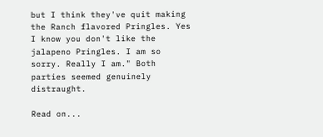but I think they've quit making the Ranch flavored Pringles. Yes I know you don't like the jalapeno Pringles. I am so sorry. Really I am." Both parties seemed genuinely distraught.

Read on...